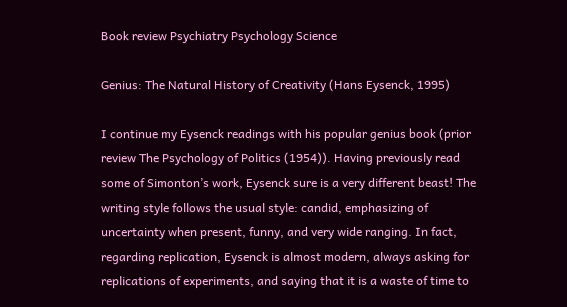Book review Psychiatry Psychology Science

Genius: The Natural History of Creativity (Hans Eysenck, 1995)

I continue my Eysenck readings with his popular genius book (prior review The Psychology of Politics (1954)). Having previously read some of Simonton’s work, Eysenck sure is a very different beast! The writing style follows the usual style: candid, emphasizing of uncertainty when present, funny, and very wide ranging. In fact, regarding replication, Eysenck is almost modern, always asking for replications of experiments, and saying that it is a waste of time to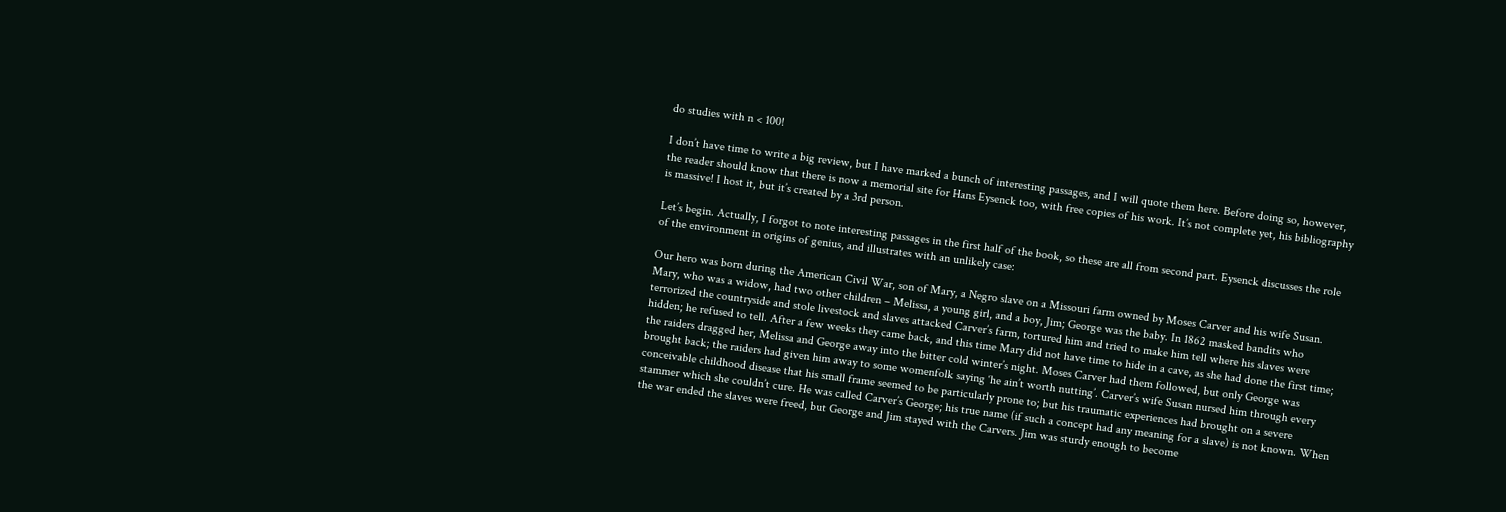do studies with n < 100!

I don’t have time to write a big review, but I have marked a bunch of interesting passages, and I will quote them here. Before doing so, however, the reader should know that there is now a memorial site for Hans Eysenck too, with free copies of his work. It’s not complete yet, his bibliography is massive! I host it, but it’s created by a 3rd person.

Let’s begin. Actually, I forgot to note interesting passages in the first half of the book, so these are all from second part. Eysenck discusses the role of the environment in origins of genius, and illustrates with an unlikely case:

Our hero was born during the American Civil War, son of Mary, a Negro slave on a Missouri farm owned by Moses Carver and his wife Susan. Mary, who was a widow, had two other children – Melissa, a young girl, and a boy, Jim; George was the baby. In 1862 masked bandits who terrorized the countryside and stole livestock and slaves attacked Carver’s farm, tortured him and tried to make him tell where his slaves were hidden; he refused to tell. After a few weeks they came back, and this time Mary did not have time to hide in a cave, as she had done the first time; the raiders dragged her, Melissa and George away into the bitter cold winter’s night. Moses Carver had them followed, but only George was brought back; the raiders had given him away to some womenfolk saying ‘he ain’t worth nutting’. Carver’s wife Susan nursed him through every conceivable childhood disease that his small frame seemed to be particularly prone to; but his traumatic experiences had brought on a severe stammer which she couldn’t cure. He was called Carver’s George; his true name (if such a concept had any meaning for a slave) is not known. When the war ended the slaves were freed, but George and Jim stayed with the Carvers. Jim was sturdy enough to become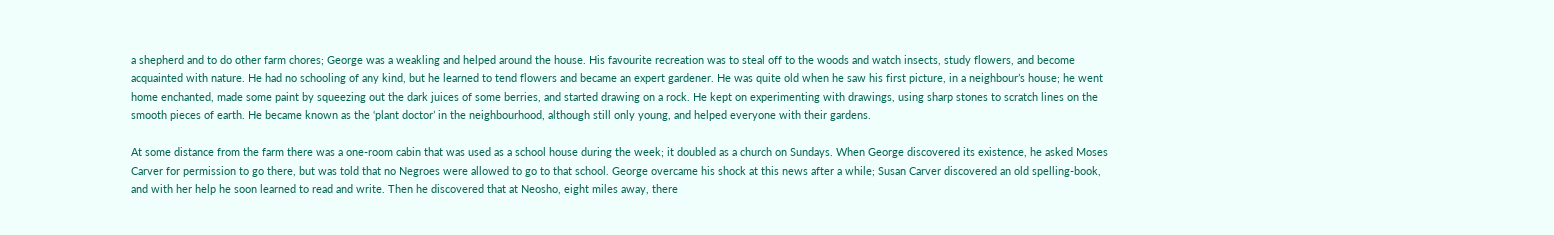a shepherd and to do other farm chores; George was a weakling and helped around the house. His favourite recreation was to steal off to the woods and watch insects, study flowers, and become acquainted with nature. He had no schooling of any kind, but he learned to tend flowers and became an expert gardener. He was quite old when he saw his first picture, in a neighbour’s house; he went home enchanted, made some paint by squeezing out the dark juices of some berries, and started drawing on a rock. He kept on experimenting with drawings, using sharp stones to scratch lines on the smooth pieces of earth. He became known as the ‘plant doctor’ in the neighbourhood, although still only young, and helped everyone with their gardens.

At some distance from the farm there was a one-room cabin that was used as a school house during the week; it doubled as a church on Sundays. When George discovered its existence, he asked Moses Carver for permission to go there, but was told that no Negroes were allowed to go to that school. George overcame his shock at this news after a while; Susan Carver discovered an old spelling-book, and with her help he soon learned to read and write. Then he discovered that at Neosho, eight miles away, there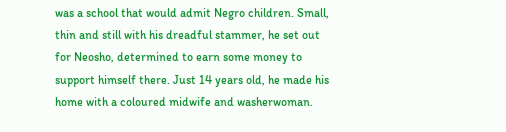was a school that would admit Negro children. Small, thin and still with his dreadful stammer, he set out for Neosho, determined to earn some money to support himself there. Just 14 years old, he made his home with a coloured midwife and washerwoman.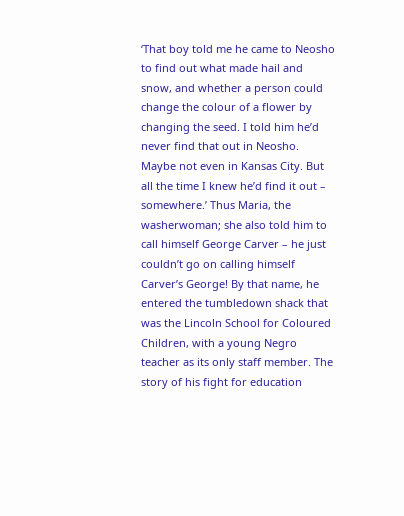‘That boy told me he came to Neosho to find out what made hail and snow, and whether a person could change the colour of a flower by changing the seed. I told him he’d never find that out in Neosho. Maybe not even in Kansas City. But all the time I knew he’d find it out – somewhere.’ Thus Maria, the washerwoman; she also told him to call himself George Carver – he just couldn’t go on calling himself Carver’s George! By that name, he entered the tumbledown shack that was the Lincoln School for Coloured Children, with a young Negro teacher as its only staff member. The story of his fight for education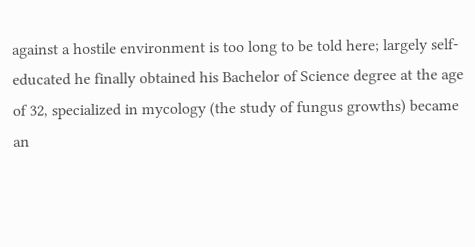against a hostile environment is too long to be told here; largely self-educated he finally obtained his Bachelor of Science degree at the age of 32, specialized in mycology (the study of fungus growths) became an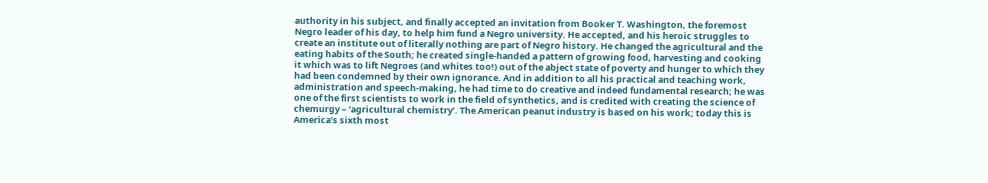authority in his subject, and finally accepted an invitation from Booker T. Washington, the foremost Negro leader of his day, to help him fund a Negro university. He accepted, and his heroic struggles to create an institute out of literally nothing are part of Negro history. He changed the agricultural and the eating habits of the South; he created single-handed a pattern of growing food, harvesting and cooking it which was to lift Negroes (and whites too!) out of the abject state of poverty and hunger to which they had been condemned by their own ignorance. And in addition to all his practical and teaching work, administration and speech-making, he had time to do creative and indeed fundamental research; he was one of the first scientists to work in the field of synthetics, and is credited with creating the science of chemurgy – ‘agricultural chemistry’. The American peanut industry is based on his work; today this is America’s sixth most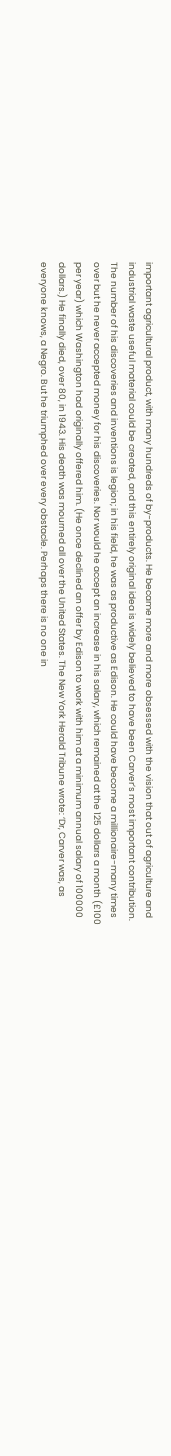important agricultural product, with many hundreds of by-products. He became more and more obsessed with the vision that out of agriculture and industrial waste useful material could be created, and this entirely original idea is widely believed to have been Carver’s most important contribution. The number of his discoveries and inventions is legion; in his field, he was as productive as Edison. He could have become a millionaire-many times over but he never accepted money for his discoveries. Nor would he accept an increase in his salary, which remained at the 125 dollars a month (£100 per year) which Washington had originally offered him. (He once declined an offer by Edison to work with him at a minimum annual salary of 100000 dollars.) He finally died, over 80, in 1943. His death was mourned all over the United States. The New York Herald Tribune wrote: ‘Dr, Carver was, as everyone knows, a Negro. But he triumphed over every obstacle. Perhaps there is no one in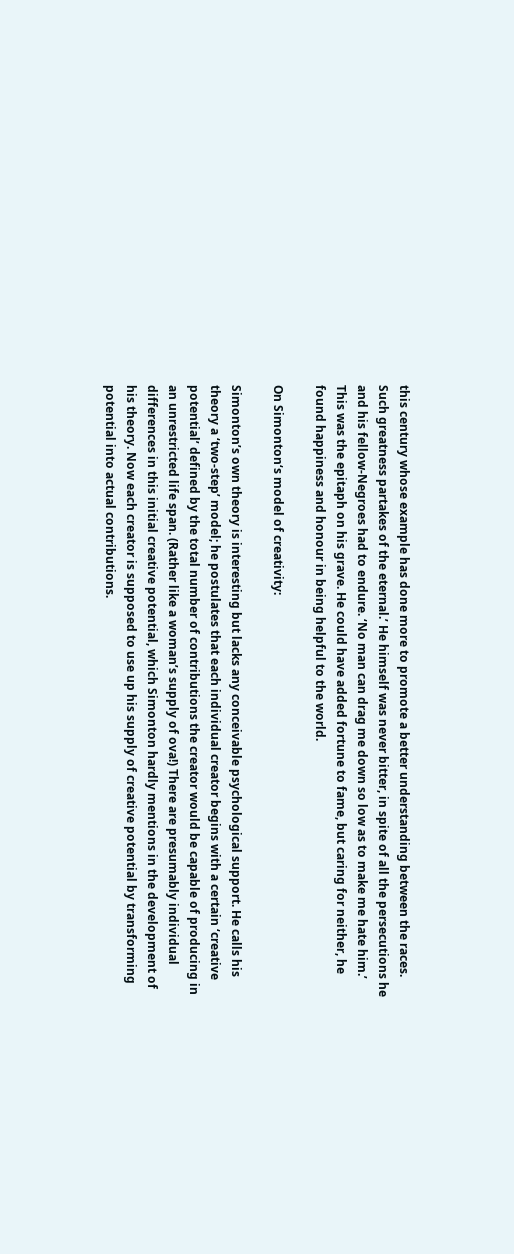this century whose example has done more to promote a better understanding between the races. Such greatness partakes of the eternal.’ He himself was never bitter, in spite of all the persecutions he and his fellow-Negroes had to endure. ‘No man can drag me down so low as to make me hate him.’ This was the epitaph on his grave. He could have added fortune to fame, but caring for neither, he found happiness and honour in being helpful to the world.

On Simonton‘s model of creativity:

Simonton’s own theory is interesting but lacks any conceivable psychological support. He calls his theory a ‘two-step’ model; he postulates that each individual creator begins with a certain ‘creative potential’ defined by the total number of contributions the creator would be capable of producing in an unrestricted life span. (Rather like a woman’s supply of ova!) There are presumably individual differences in this initial creative potential, which Simonton hardly mentions in the development of his theory. Now each creator is supposed to use up his supply of creative potential by transforming potential into actual contributions.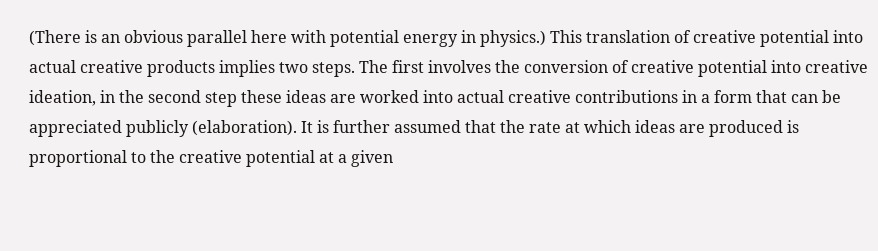(There is an obvious parallel here with potential energy in physics.) This translation of creative potential into actual creative products implies two steps. The first involves the conversion of creative potential into creative ideation, in the second step these ideas are worked into actual creative contributions in a form that can be appreciated publicly (elaboration). It is further assumed that the rate at which ideas are produced is proportional to the creative potential at a given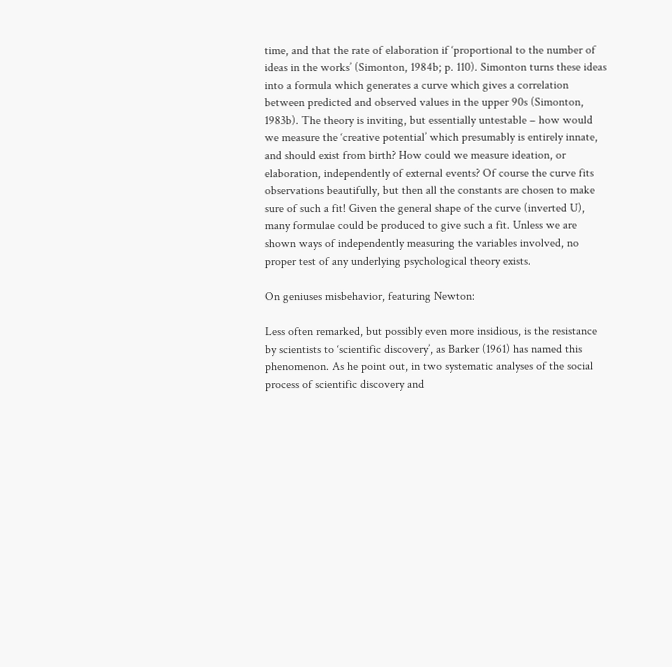time, and that the rate of elaboration if ‘proportional to the number of ideas in the works’ (Simonton, 1984b; p. 110). Simonton turns these ideas into a formula which generates a curve which gives a correlation between predicted and observed values in the upper 90s (Simonton, 1983b). The theory is inviting, but essentially untestable – how would we measure the ‘creative potential’ which presumably is entirely innate, and should exist from birth? How could we measure ideation, or elaboration, independently of external events? Of course the curve fits observations beautifully, but then all the constants are chosen to make sure of such a fit! Given the general shape of the curve (inverted U), many formulae could be produced to give such a fit. Unless we are shown ways of independently measuring the variables involved, no proper test of any underlying psychological theory exists.

On geniuses misbehavior, featuring Newton:

Less often remarked, but possibly even more insidious, is the resistance by scientists to ‘scientific discovery’, as Barker (1961) has named this phenomenon. As he point out, in two systematic analyses of the social process of scientific discovery and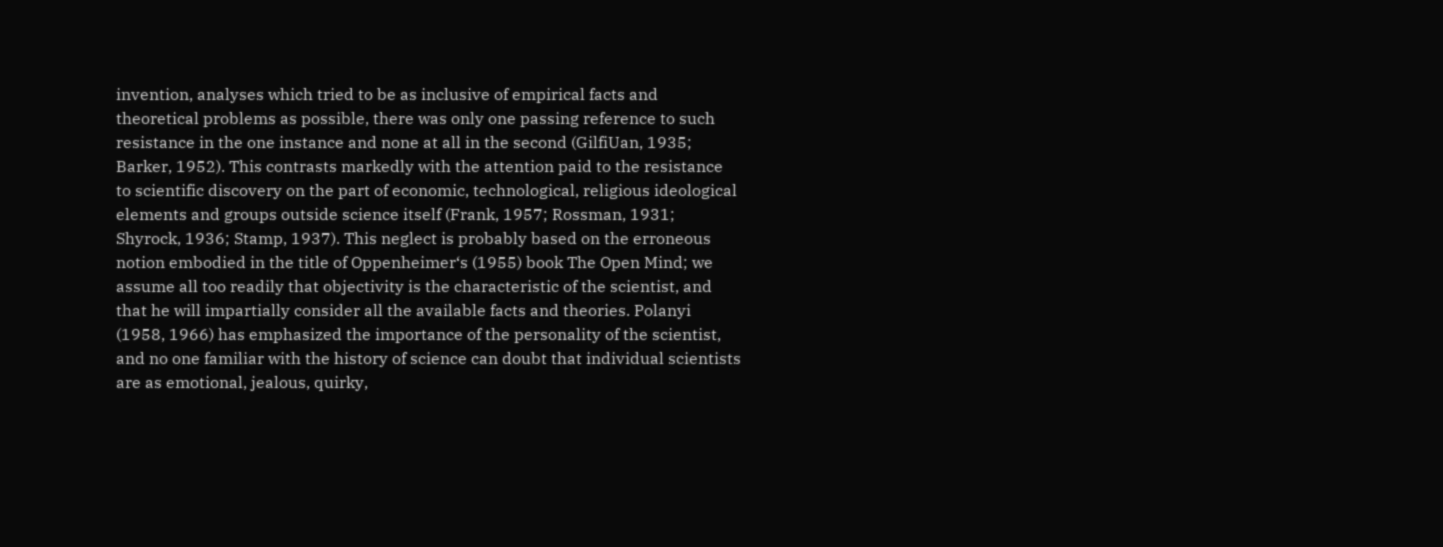invention, analyses which tried to be as inclusive of empirical facts and theoretical problems as possible, there was only one passing reference to such resistance in the one instance and none at all in the second (GilfiUan, 1935; Barker, 1952). This contrasts markedly with the attention paid to the resistance to scientific discovery on the part of economic, technological, religious ideological elements and groups outside science itself (Frank, 1957; Rossman, 1931; Shyrock, 1936; Stamp, 1937). This neglect is probably based on the erroneous notion embodied in the title of Oppenheimer‘s (1955) book The Open Mind; we assume all too readily that objectivity is the characteristic of the scientist, and that he will impartially consider all the available facts and theories. Polanyi (1958, 1966) has emphasized the importance of the personality of the scientist, and no one familiar with the history of science can doubt that individual scientists are as emotional, jealous, quirky,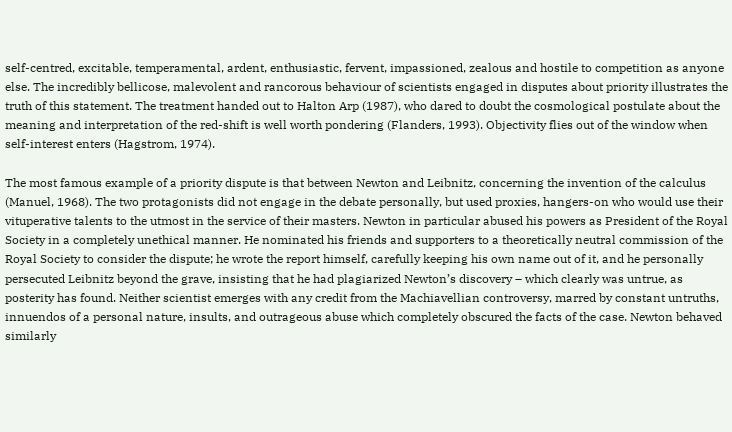self-centred, excitable, temperamental, ardent, enthusiastic, fervent, impassioned, zealous and hostile to competition as anyone else. The incredibly bellicose, malevolent and rancorous behaviour of scientists engaged in disputes about priority illustrates the truth of this statement. The treatment handed out to Halton Arp (1987), who dared to doubt the cosmological postulate about the meaning and interpretation of the red-shift is well worth pondering (Flanders, 1993). Objectivity flies out of the window when self-interest enters (Hagstrom, 1974).

The most famous example of a priority dispute is that between Newton and Leibnitz, concerning the invention of the calculus (Manuel, 1968). The two protagonists did not engage in the debate personally, but used proxies, hangers-on who would use their vituperative talents to the utmost in the service of their masters. Newton in particular abused his powers as President of the Royal Society in a completely unethical manner. He nominated his friends and supporters to a theoretically neutral commission of the Royal Society to consider the dispute; he wrote the report himself, carefully keeping his own name out of it, and he personally persecuted Leibnitz beyond the grave, insisting that he had plagiarized Newton’s discovery – which clearly was untrue, as posterity has found. Neither scientist emerges with any credit from the Machiavellian controversy, marred by constant untruths, innuendos of a personal nature, insults, and outrageous abuse which completely obscured the facts of the case. Newton behaved similarly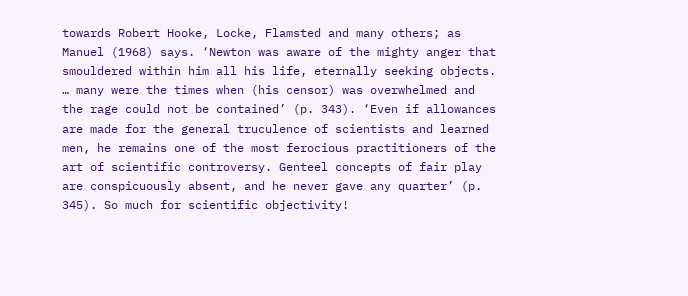towards Robert Hooke, Locke, Flamsted and many others; as Manuel (1968) says. ‘Newton was aware of the mighty anger that smouldered within him all his life, eternally seeking objects. … many were the times when (his censor) was overwhelmed and the rage could not be contained’ (p. 343). ‘Even if allowances are made for the general truculence of scientists and learned men, he remains one of the most ferocious practitioners of the art of scientific controversy. Genteel concepts of fair play are conspicuously absent, and he never gave any quarter’ (p. 345). So much for scientific objectivity!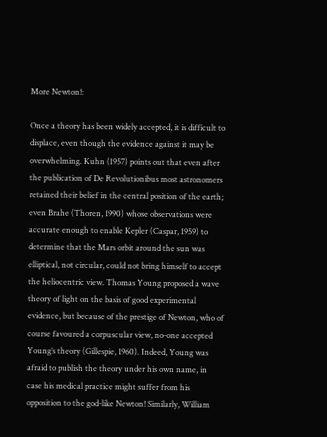More Newton!:

Once a theory has been widely accepted, it is difficult to displace, even though the evidence against it may be overwhelming. Kuhn (1957) points out that even after the publication of De Revolutionibus most astronomers retained their belief in the central position of the earth; even Brahe (Thoren, 1990) whose observations were accurate enough to enable Kepler (Caspar, 1959) to determine that the Mars orbit around the sun was elliptical, not circular, could not bring himself to accept the heliocentric view. Thomas Young proposed a wave theory of light on the basis of good experimental evidence, but because of the prestige of Newton, who of course favoured a corpuscular view, no-one accepted Young’s theory (Gillespie, 1960). Indeed, Young was afraid to publish the theory under his own name, in case his medical practice might suffer from his opposition to the god-like Newton! Similarly, William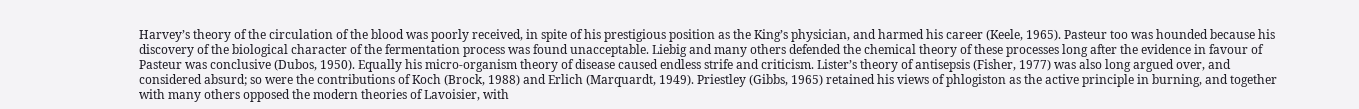Harvey’s theory of the circulation of the blood was poorly received, in spite of his prestigious position as the King’s physician, and harmed his career (Keele, 1965). Pasteur too was hounded because his discovery of the biological character of the fermentation process was found unacceptable. Liebig and many others defended the chemical theory of these processes long after the evidence in favour of Pasteur was conclusive (Dubos, 1950). Equally his micro-organism theory of disease caused endless strife and criticism. Lister’s theory of antisepsis (Fisher, 1977) was also long argued over, and considered absurd; so were the contributions of Koch (Brock, 1988) and Erlich (Marquardt, 1949). Priestley (Gibbs, 1965) retained his views of phlogiston as the active principle in burning, and together with many others opposed the modern theories of Lavoisier, with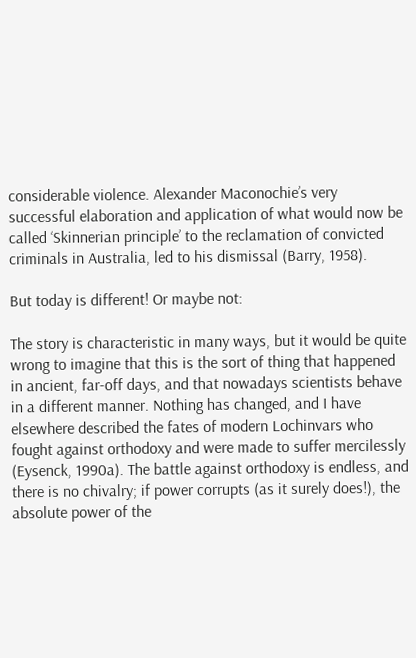considerable violence. Alexander Maconochie’s very successful elaboration and application of what would now be called ‘Skinnerian principle’ to the reclamation of convicted criminals in Australia, led to his dismissal (Barry, 1958).

But today is different! Or maybe not:

The story is characteristic in many ways, but it would be quite wrong to imagine that this is the sort of thing that happened in ancient, far-off days, and that nowadays scientists behave in a different manner. Nothing has changed, and I have elsewhere described the fates of modern Lochinvars who fought against orthodoxy and were made to suffer mercilessly (Eysenck, 1990a). The battle against orthodoxy is endless, and there is no chivalry; if power corrupts (as it surely does!), the absolute power of the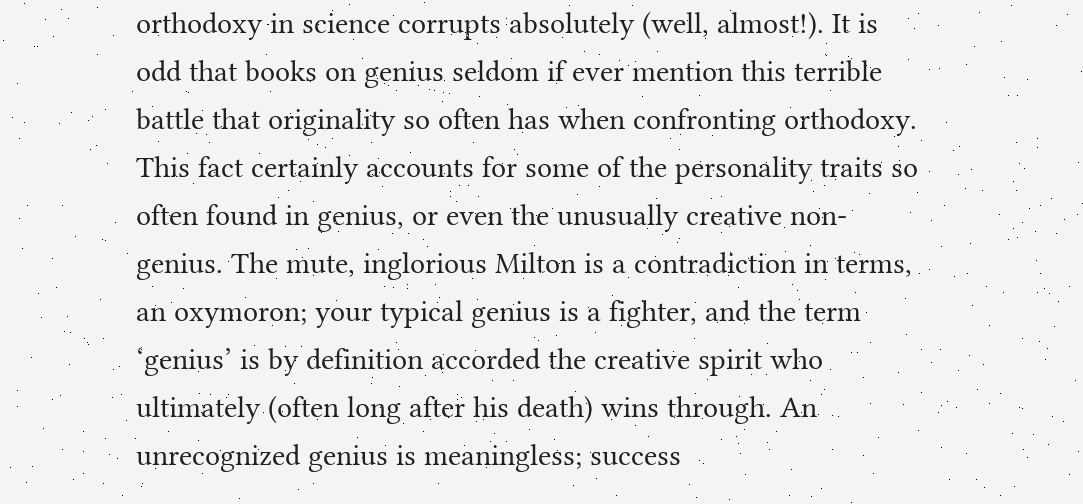orthodoxy in science corrupts absolutely (well, almost!). It is odd that books on genius seldom if ever mention this terrible battle that originality so often has when confronting orthodoxy. This fact certainly accounts for some of the personality traits so often found in genius, or even the unusually creative non-genius. The mute, inglorious Milton is a contradiction in terms, an oxymoron; your typical genius is a fighter, and the term ‘genius’ is by definition accorded the creative spirit who ultimately (often long after his death) wins through. An unrecognized genius is meaningless; success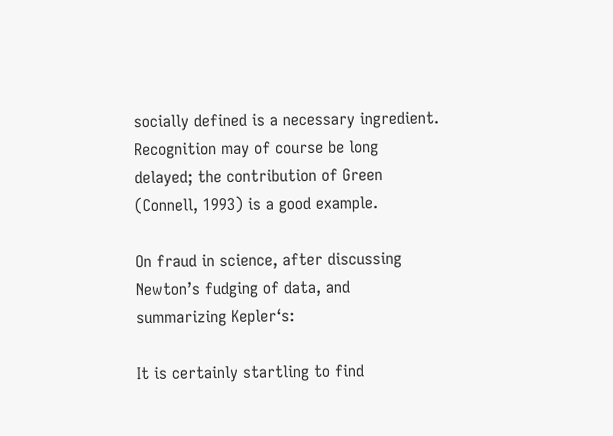socially defined is a necessary ingredient. Recognition may of course be long delayed; the contribution of Green (Connell, 1993) is a good example.

On fraud in science, after discussing Newton’s fudging of data, and summarizing Kepler‘s:

It is certainly startling to find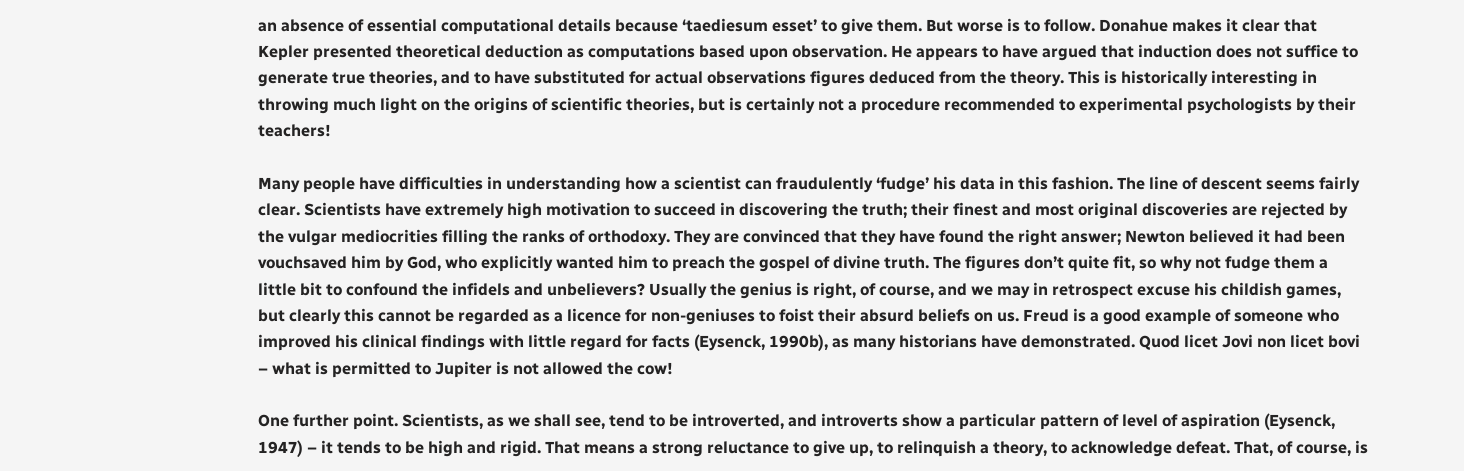an absence of essential computational details because ‘taediesum esset’ to give them. But worse is to follow. Donahue makes it clear that Kepler presented theoretical deduction as computations based upon observation. He appears to have argued that induction does not suffice to generate true theories, and to have substituted for actual observations figures deduced from the theory. This is historically interesting in throwing much light on the origins of scientific theories, but is certainly not a procedure recommended to experimental psychologists by their teachers!

Many people have difficulties in understanding how a scientist can fraudulently ‘fudge’ his data in this fashion. The line of descent seems fairly clear. Scientists have extremely high motivation to succeed in discovering the truth; their finest and most original discoveries are rejected by the vulgar mediocrities filling the ranks of orthodoxy. They are convinced that they have found the right answer; Newton believed it had been vouchsaved him by God, who explicitly wanted him to preach the gospel of divine truth. The figures don’t quite fit, so why not fudge them a little bit to confound the infidels and unbelievers? Usually the genius is right, of course, and we may in retrospect excuse his childish games, but clearly this cannot be regarded as a licence for non-geniuses to foist their absurd beliefs on us. Freud is a good example of someone who improved his clinical findings with little regard for facts (Eysenck, 1990b), as many historians have demonstrated. Quod licet Jovi non licet bovi – what is permitted to Jupiter is not allowed the cow!

One further point. Scientists, as we shall see, tend to be introverted, and introverts show a particular pattern of level of aspiration (Eysenck, 1947) – it tends to be high and rigid. That means a strong reluctance to give up, to relinquish a theory, to acknowledge defeat. That, of course, is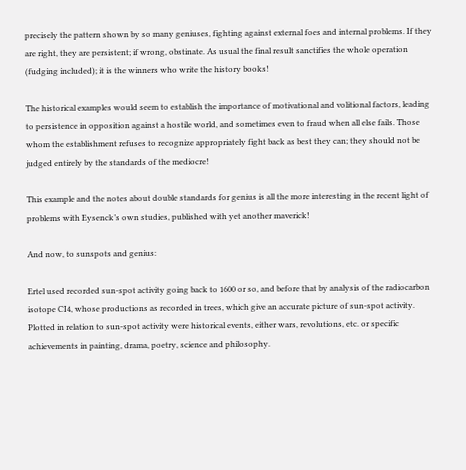precisely the pattern shown by so many geniuses, fighting against external foes and internal problems. If they are right, they are persistent; if wrong, obstinate. As usual the final result sanctifies the whole operation (fudging included); it is the winners who write the history books!

The historical examples would seem to establish the importance of motivational and volitional factors, leading to persistence in opposition against a hostile world, and sometimes even to fraud when all else fails. Those whom the establishment refuses to recognize appropriately fight back as best they can; they should not be judged entirely by the standards of the mediocre!

This example and the notes about double standards for genius is all the more interesting in the recent light of problems with Eysenck’s own studies, published with yet another maverick!

And now, to sunspots and genius:

Ertel used recorded sun-spot activity going back to 1600 or so, and before that by analysis of the radiocarbon isotope CI4, whose productions as recorded in trees, which give an accurate picture of sun-spot activity. Plotted in relation to sun-spot activity were historical events, either wars, revolutions, etc. or specific achievements in painting, drama, poetry, science and philosophy.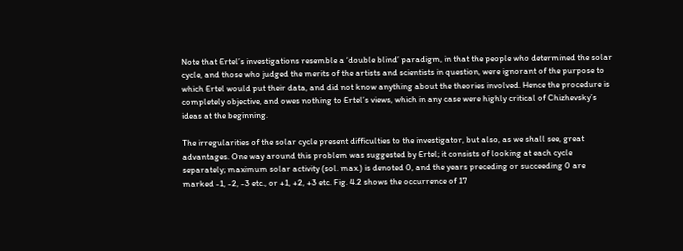Note that Ertel’s investigations resemble a ‘double blind’ paradigm, in that the people who determined the solar cycle, and those who judged the merits of the artists and scientists in question, were ignorant of the purpose to which Ertel would put their data, and did not know anything about the theories involved. Hence the procedure is completely objective, and owes nothing to Ertel’s views, which in any case were highly critical of Chizhevsky’s ideas at the beginning.

The irregularities of the solar cycle present difficulties to the investigator, but also, as we shall see, great advantages. One way around this problem was suggested by Ertel; it consists of looking at each cycle separately; maximum solar activity (sol. max.) is denoted 0, and the years preceding or succeeding 0 are marked -1, -2, -3 etc., or +1, +2, +3 etc. Fig. 4.2 shows the occurrence of 17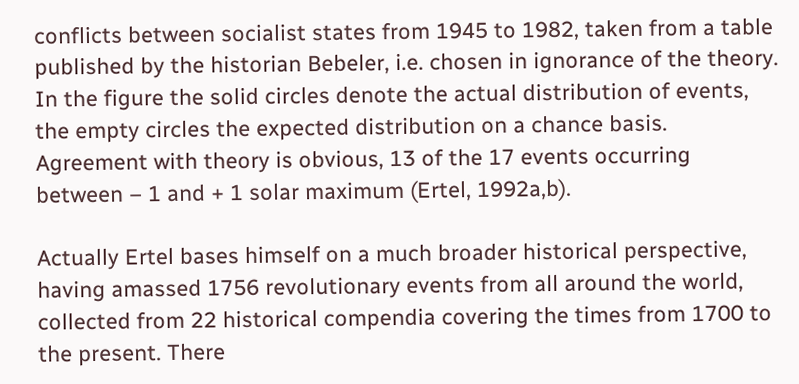conflicts between socialist states from 1945 to 1982, taken from a table published by the historian Bebeler, i.e. chosen in ignorance of the theory. In the figure the solid circles denote the actual distribution of events, the empty circles the expected distribution on a chance basis. Agreement with theory is obvious, 13 of the 17 events occurring between – 1 and + 1 solar maximum (Ertel, 1992a,b).

Actually Ertel bases himself on a much broader historical perspective, having amassed 1756 revolutionary events from all around the world, collected from 22 historical compendia covering the times from 1700 to the present. There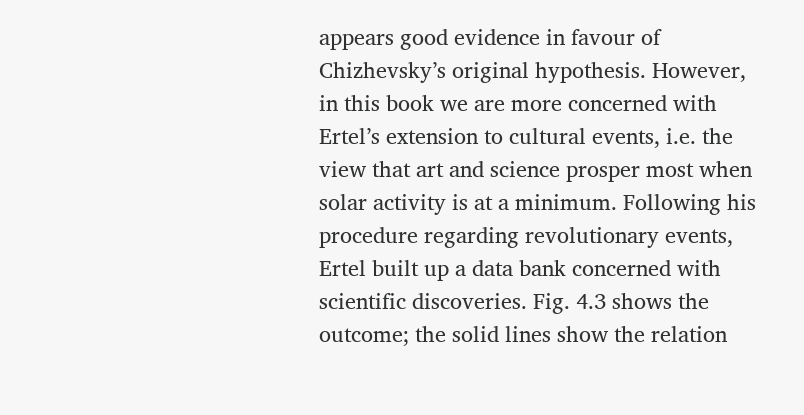appears good evidence in favour of Chizhevsky’s original hypothesis. However, in this book we are more concerned with Ertel’s extension to cultural events, i.e. the view that art and science prosper most when solar activity is at a minimum. Following his procedure regarding revolutionary events, Ertel built up a data bank concerned with scientific discoveries. Fig. 4.3 shows the outcome; the solid lines show the relation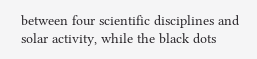between four scientific disciplines and solar activity, while the black dots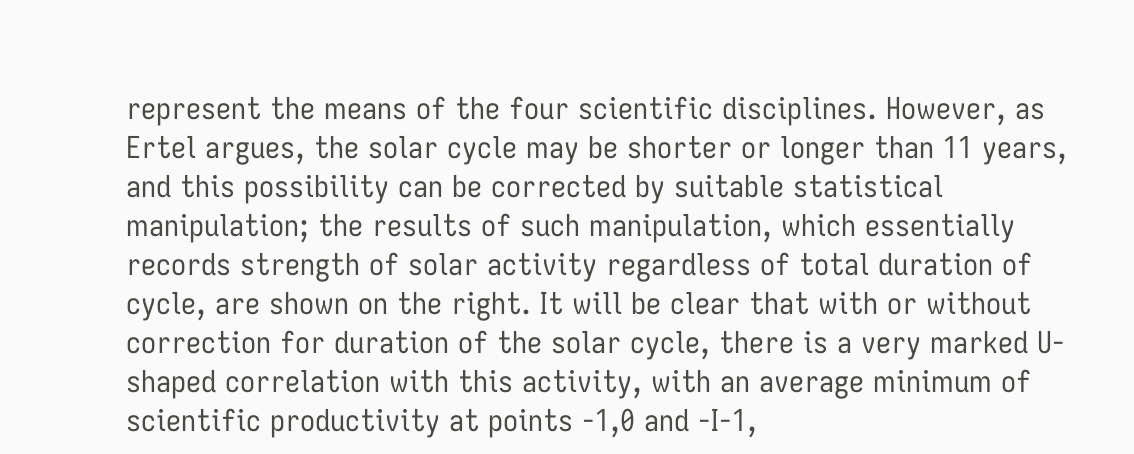represent the means of the four scientific disciplines. However, as Ertel argues, the solar cycle may be shorter or longer than 11 years, and this possibility can be corrected by suitable statistical manipulation; the results of such manipulation, which essentially records strength of solar activity regardless of total duration of cycle, are shown on the right. It will be clear that with or without correction for duration of the solar cycle, there is a very marked U-shaped correlation with this activity, with an average minimum of scientific productivity at points -1,0 and -I-1,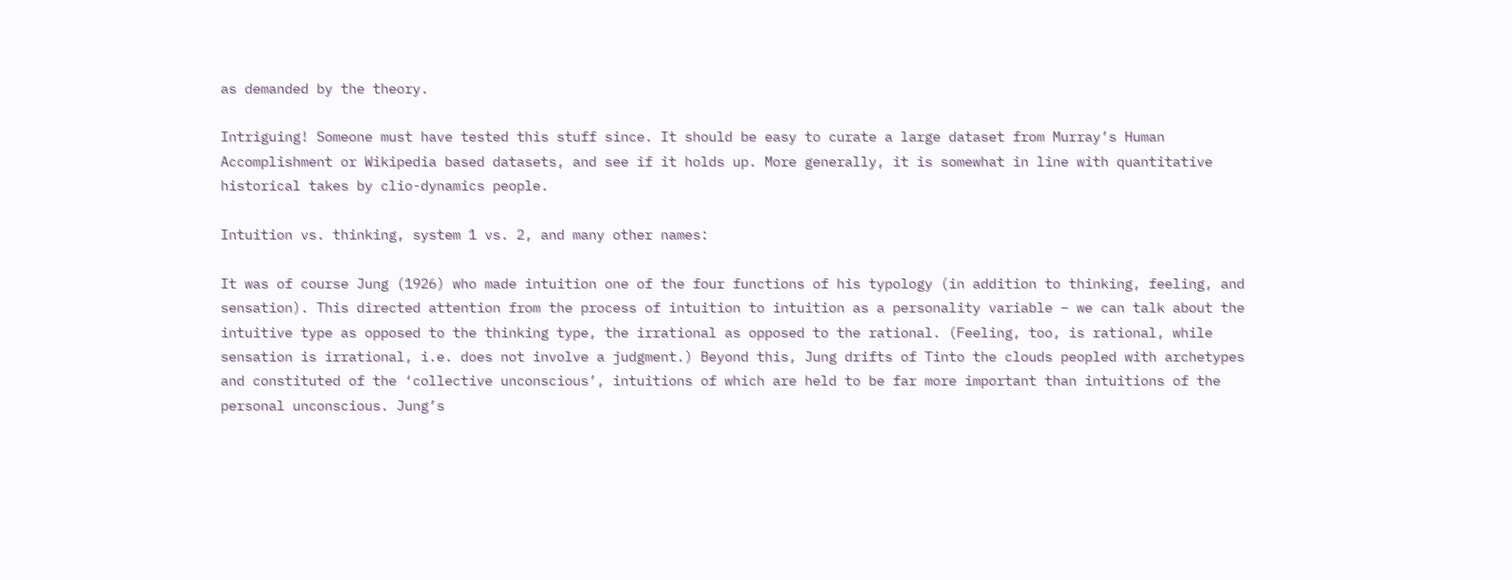as demanded by the theory.

Intriguing! Someone must have tested this stuff since. It should be easy to curate a large dataset from Murray’s Human Accomplishment or Wikipedia based datasets, and see if it holds up. More generally, it is somewhat in line with quantitative historical takes by clio-dynamics people.

Intuition vs. thinking, system 1 vs. 2, and many other names:

It was of course Jung (1926) who made intuition one of the four functions of his typology (in addition to thinking, feeling, and sensation). This directed attention from the process of intuition to intuition as a personality variable – we can talk about the intuitive type as opposed to the thinking type, the irrational as opposed to the rational. (Feeling, too, is rational, while sensation is irrational, i.e. does not involve a judgment.) Beyond this, Jung drifts of Tinto the clouds peopled with archetypes and constituted of the ‘collective unconscious’, intuitions of which are held to be far more important than intuitions of the personal unconscious. Jung’s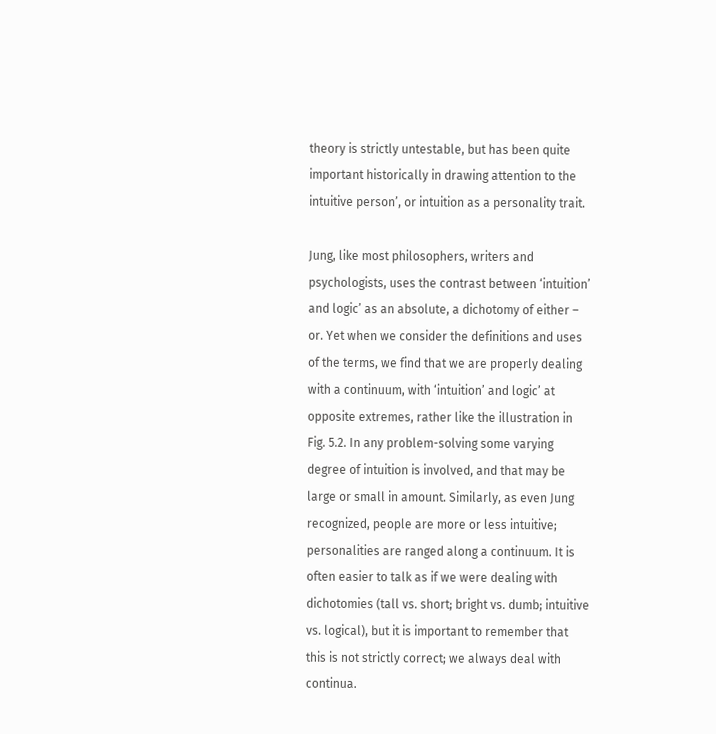theory is strictly untestable, but has been quite important historically in drawing attention to the intuitive person’, or intuition as a personality trait.

Jung, like most philosophers, writers and psychologists, uses the contrast between ‘intuition’ and logic’ as an absolute, a dichotomy of either – or. Yet when we consider the definitions and uses of the terms, we find that we are properly dealing with a continuum, with ‘intuition’ and logic’ at opposite extremes, rather like the illustration in Fig. 5.2. In any problem-solving some varying degree of intuition is involved, and that may be large or small in amount. Similarly, as even Jung recognized, people are more or less intuitive; personalities are ranged along a continuum. It is often easier to talk as if we were dealing with dichotomies (tall vs. short; bright vs. dumb; intuitive vs. logical), but it is important to remember that this is not strictly correct; we always deal with continua.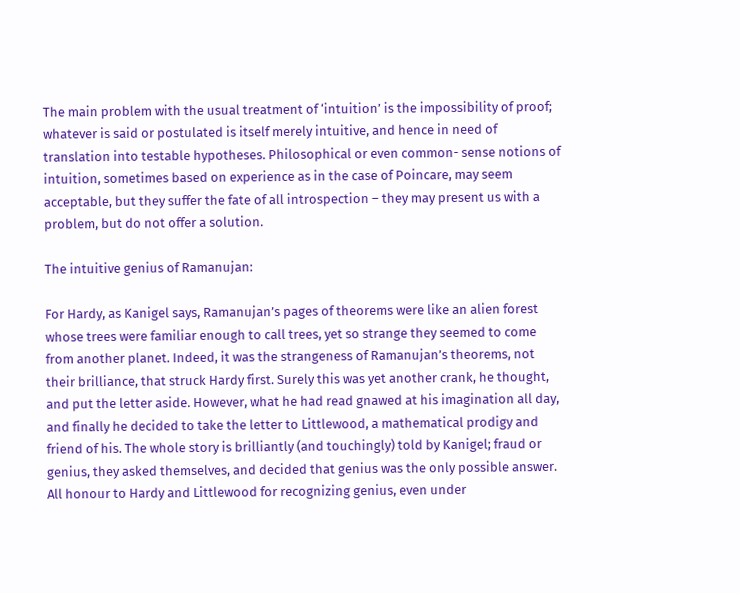The main problem with the usual treatment of ‘intuition’ is the impossibility of proof; whatever is said or postulated is itself merely intuitive, and hence in need of translation into testable hypotheses. Philosophical or even common- sense notions of intuition, sometimes based on experience as in the case of Poincare, may seem acceptable, but they suffer the fate of all introspection – they may present us with a problem, but do not offer a solution.

The intuitive genius of Ramanujan:

For Hardy, as Kanigel says, Ramanujan’s pages of theorems were like an alien forest whose trees were familiar enough to call trees, yet so strange they seemed to come from another planet. Indeed, it was the strangeness of Ramanujan’s theorems, not their brilliance, that struck Hardy first. Surely this was yet another crank, he thought, and put the letter aside. However, what he had read gnawed at his imagination all day, and finally he decided to take the letter to Littlewood, a mathematical prodigy and friend of his. The whole story is brilliantly (and touchingly) told by Kanigel; fraud or genius, they asked themselves, and decided that genius was the only possible answer. All honour to Hardy and Littlewood for recognizing genius, even under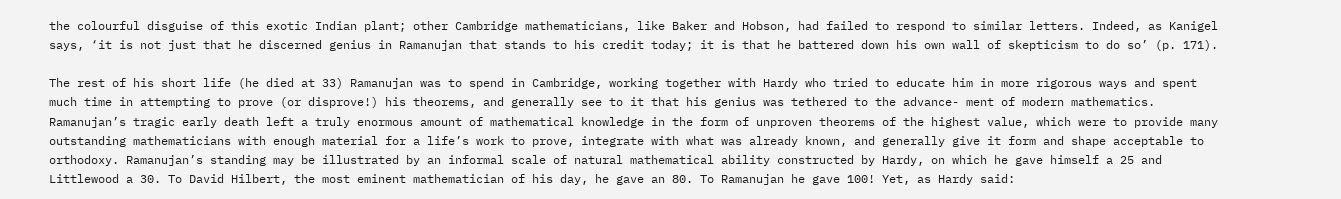the colourful disguise of this exotic Indian plant; other Cambridge mathematicians, like Baker and Hobson, had failed to respond to similar letters. Indeed, as Kanigel says, ‘it is not just that he discerned genius in Ramanujan that stands to his credit today; it is that he battered down his own wall of skepticism to do so’ (p. 171).

The rest of his short life (he died at 33) Ramanujan was to spend in Cambridge, working together with Hardy who tried to educate him in more rigorous ways and spent much time in attempting to prove (or disprove!) his theorems, and generally see to it that his genius was tethered to the advance- ment of modern mathematics. Ramanujan’s tragic early death left a truly enormous amount of mathematical knowledge in the form of unproven theorems of the highest value, which were to provide many outstanding mathematicians with enough material for a life’s work to prove, integrate with what was already known, and generally give it form and shape acceptable to orthodoxy. Ramanujan’s standing may be illustrated by an informal scale of natural mathematical ability constructed by Hardy, on which he gave himself a 25 and Littlewood a 30. To David Hilbert, the most eminent mathematician of his day, he gave an 80. To Ramanujan he gave 100! Yet, as Hardy said: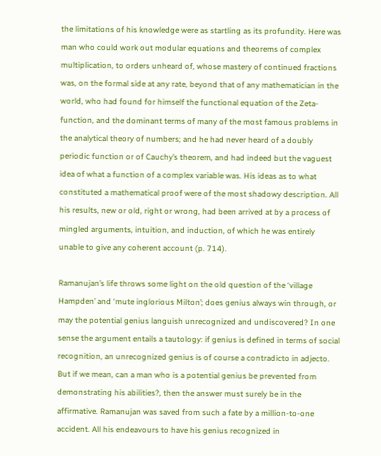the limitations of his knowledge were as startling as its profundity. Here was man who could work out modular equations and theorems of complex multiplication, to orders unheard of, whose mastery of continued fractions was, on the formal side at any rate, beyond that of any mathematician in the world, who had found for himself the functional equation of the Zeta- function, and the dominant terms of many of the most famous problems in the analytical theory of numbers; and he had never heard of a doubly periodic function or of Cauchy’s theorem, and had indeed but the vaguest idea of what a function of a complex variable was. His ideas as to what constituted a mathematical proof were of the most shadowy description. All his results, new or old, right or wrong, had been arrived at by a process of mingled arguments, intuition, and induction, of which he was entirely unable to give any coherent account (p. 714).

Ramanujan’s life throws some light on the old question of the ‘village Hampden’ and ‘mute inglorious Milton’; does genius always win through, or may the potential genius languish unrecognized and undiscovered? In one sense the argument entails a tautology: if genius is defined in terms of social recognition, an unrecognized genius is of course a contradicto in adjecto. But if we mean, can a man who is a potential genius be prevented from demonstrating his abilities?, then the answer must surely be in the affirmative. Ramanujan was saved from such a fate by a million-to-one accident. All his endeavours to have his genius recognized in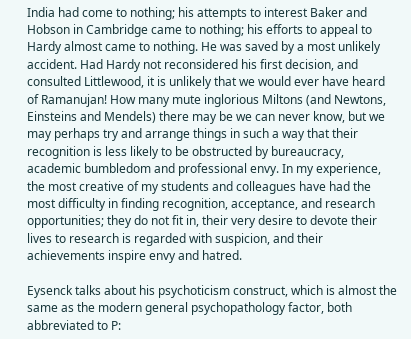India had come to nothing; his attempts to interest Baker and Hobson in Cambridge came to nothing; his efforts to appeal to Hardy almost came to nothing. He was saved by a most unlikely accident. Had Hardy not reconsidered his first decision, and consulted Littlewood, it is unlikely that we would ever have heard of Ramanujan! How many mute inglorious Miltons (and Newtons, Einsteins and Mendels) there may be we can never know, but we may perhaps try and arrange things in such a way that their recognition is less likely to be obstructed by bureaucracy, academic bumbledom and professional envy. In my experience, the most creative of my students and colleagues have had the most difficulty in finding recognition, acceptance, and research opportunities; they do not fit in, their very desire to devote their lives to research is regarded with suspicion, and their achievements inspire envy and hatred.

Eysenck talks about his psychoticism construct, which is almost the same as the modern general psychopathology factor, both abbreviated to P: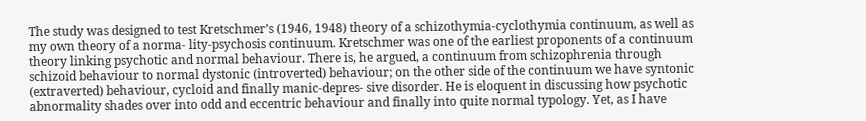The study was designed to test Kretschmer’s (1946, 1948) theory of a schizothymia-cyclothymia continuum, as well as my own theory of a norma- lity-psychosis continuum. Kretschmer was one of the earliest proponents of a continuum theory linking psychotic and normal behaviour. There is, he argued, a continuum from schizophrenia through schizoid behaviour to normal dystonic (introverted) behaviour; on the other side of the continuum we have syntonic (extraverted) behaviour, cycloid and finally manic-depres- sive disorder. He is eloquent in discussing how psychotic abnormality shades over into odd and eccentric behaviour and finally into quite normal typology. Yet, as I have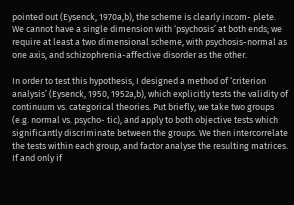pointed out (Eysenck, 1970a,b), the scheme is clearly incom- plete. We cannot have a single dimension with ‘psychosis’ at both ends; we require at least a two dimensional scheme, with psychosis-normal as one axis, and schizophrenia-affective disorder as the other.

In order to test this hypothesis, I designed a method of ‘criterion analysis’ (Eysenck, 1950, 1952a,b), which explicitly tests the validity of continuum vs. categorical theories. Put briefly, we take two groups (e.g. normal vs. psycho- tic), and apply to both objective tests which significantly discriminate between the groups. We then intercorrelate the tests within each group, and factor analyse the resulting matrices. If and only if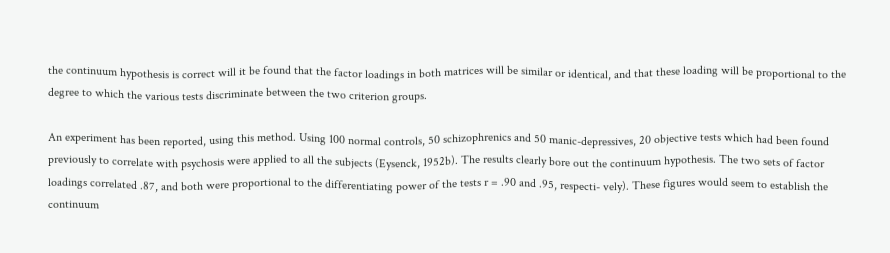the continuum hypothesis is correct will it be found that the factor loadings in both matrices will be similar or identical, and that these loading will be proportional to the degree to which the various tests discriminate between the two criterion groups.

An experiment has been reported, using this method. Using 100 normal controls, 50 schizophrenics and 50 manic-depressives, 20 objective tests which had been found previously to correlate with psychosis were applied to all the subjects (Eysenck, 1952b). The results clearly bore out the continuum hypothesis. The two sets of factor loadings correlated .87, and both were proportional to the differentiating power of the tests r = .90 and .95, respecti- vely). These figures would seem to establish the continuum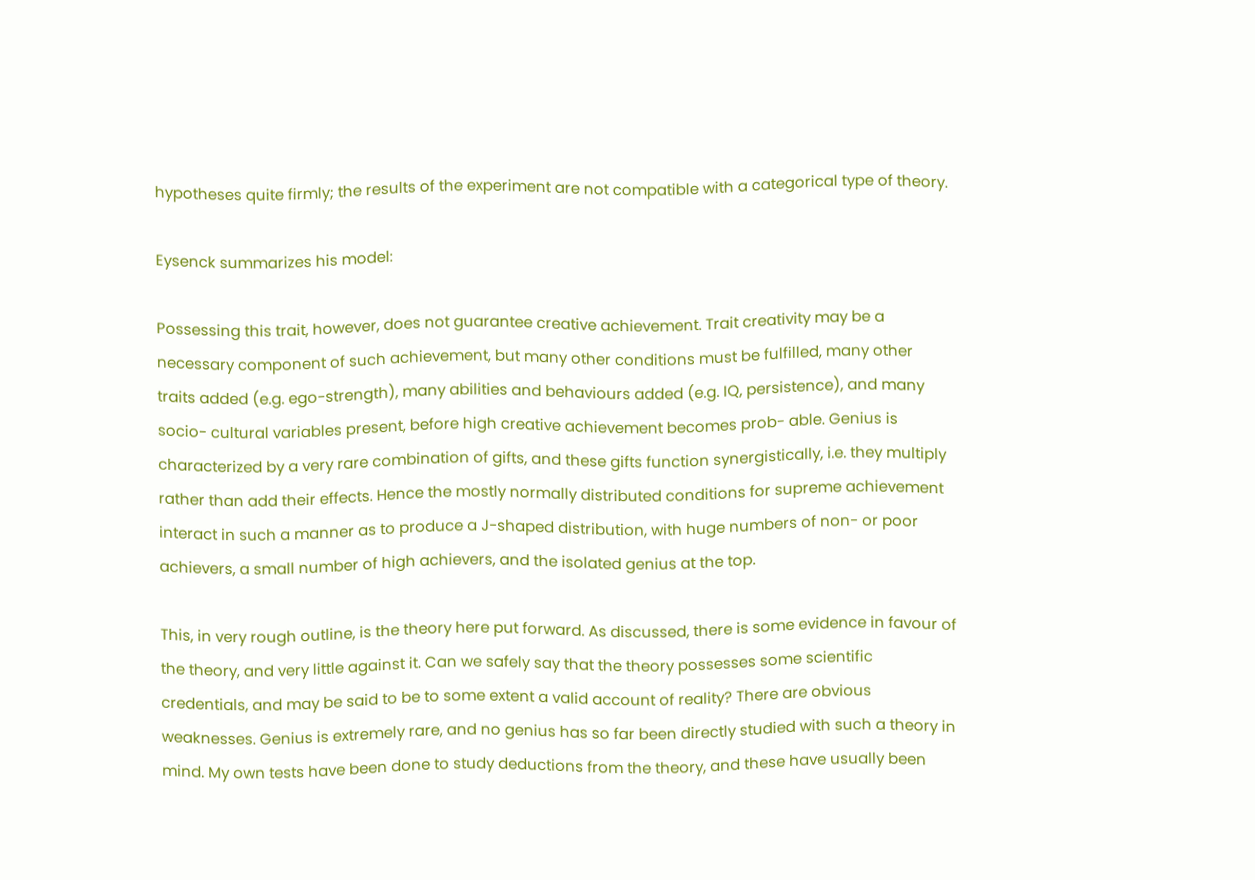hypotheses quite firmly; the results of the experiment are not compatible with a categorical type of theory.

Eysenck summarizes his model:

Possessing this trait, however, does not guarantee creative achievement. Trait creativity may be a necessary component of such achievement, but many other conditions must be fulfilled, many other traits added (e.g. ego-strength), many abilities and behaviours added (e.g. IQ, persistence), and many socio- cultural variables present, before high creative achievement becomes prob- able. Genius is characterized by a very rare combination of gifts, and these gifts function synergistically, i.e. they multiply rather than add their effects. Hence the mostly normally distributed conditions for supreme achievement interact in such a manner as to produce a J-shaped distribution, with huge numbers of non- or poor achievers, a small number of high achievers, and the isolated genius at the top.

This, in very rough outline, is the theory here put forward. As discussed, there is some evidence in favour of the theory, and very little against it. Can we safely say that the theory possesses some scientific credentials, and may be said to be to some extent a valid account of reality? There are obvious weaknesses. Genius is extremely rare, and no genius has so far been directly studied with such a theory in mind. My own tests have been done to study deductions from the theory, and these have usually been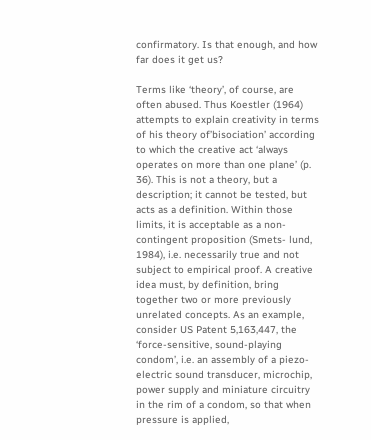confirmatory. Is that enough, and how far does it get us?

Terms like ‘theory’, of course, are often abused. Thus Koestler (1964) attempts to explain creativity in terms of his theory of’bisociation’ according to which the creative act ‘always operates on more than one plane’ (p. 36). This is not a theory, but a description; it cannot be tested, but acts as a definition. Within those limits, it is acceptable as a non-contingent proposition (Smets- lund, 1984), i.e. necessarily true and not subject to empirical proof. A creative idea must, by definition, bring together two or more previously unrelated concepts. As an example, consider US Patent 5,163,447, the ‘force-sensitive, sound-playing condom’, i.e. an assembly of a piezo-electric sound transducer, microchip, power supply and miniature circuitry in the rim of a condom, so that when pressure is applied,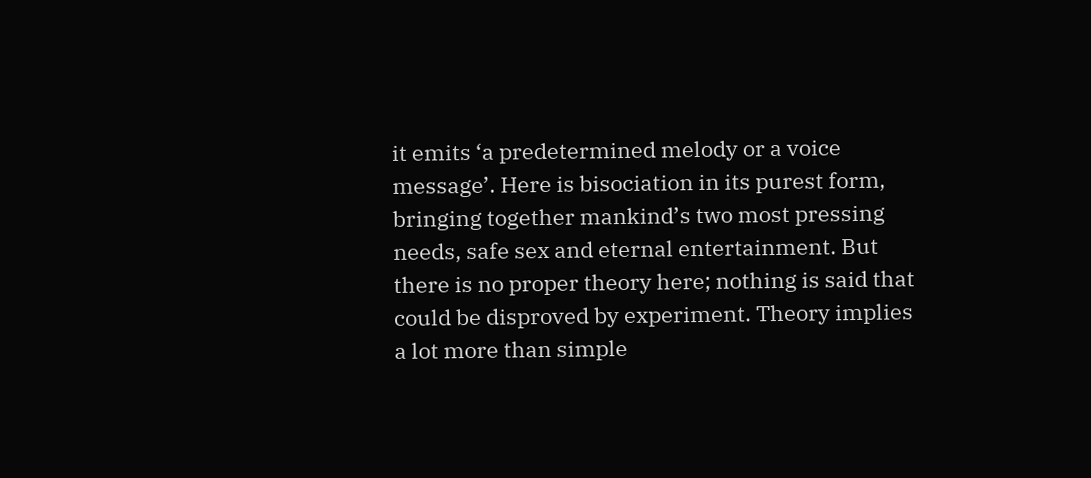it emits ‘a predetermined melody or a voice message’. Here is bisociation in its purest form, bringing together mankind’s two most pressing needs, safe sex and eternal entertainment. But there is no proper theory here; nothing is said that could be disproved by experiment. Theory implies a lot more than simple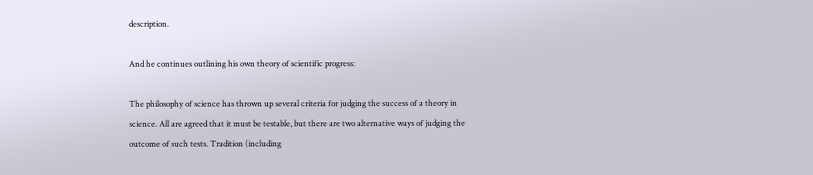description.

And he continues outlining his own theory of scientific progress:

The philosophy of science has thrown up several criteria for judging the success of a theory in science. All are agreed that it must be testable, but there are two alternative ways of judging the outcome of such tests. Tradition (including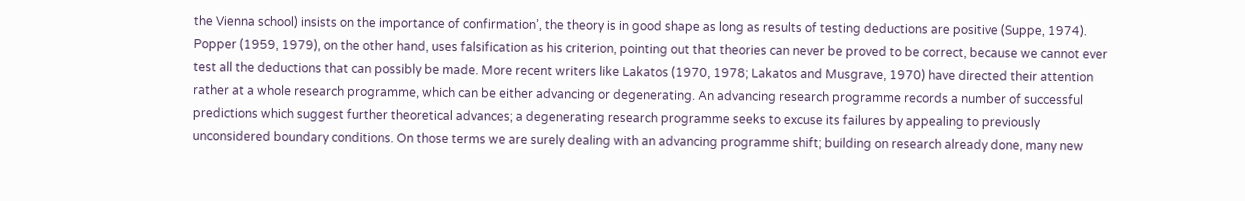the Vienna school) insists on the importance of confirmation’, the theory is in good shape as long as results of testing deductions are positive (Suppe, 1974). Popper (1959, 1979), on the other hand, uses falsification as his criterion, pointing out that theories can never be proved to be correct, because we cannot ever test all the deductions that can possibly be made. More recent writers like Lakatos (1970, 1978; Lakatos and Musgrave, 1970) have directed their attention rather at a whole research programme, which can be either advancing or degenerating. An advancing research programme records a number of successful predictions which suggest further theoretical advances; a degenerating research programme seeks to excuse its failures by appealing to previously unconsidered boundary conditions. On those terms we are surely dealing with an advancing programme shift; building on research already done, many new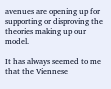avenues are opening up for supporting or disproving the theories making up our model.

It has always seemed to me that the Viennese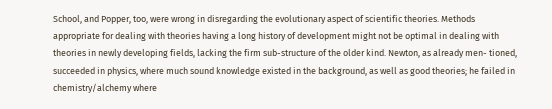School, and Popper, too, were wrong in disregarding the evolutionary aspect of scientific theories. Methods appropriate for dealing with theories having a long history of development might not be optimal in dealing with theories in newly developing fields, lacking the firm sub-structure of the older kind. Newton, as already men- tioned, succeeded in physics, where much sound knowledge existed in the background, as well as good theories; he failed in chemistry/alchemy where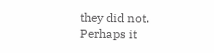they did not. Perhaps it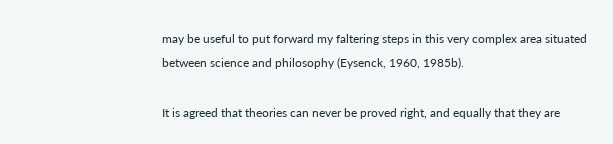may be useful to put forward my faltering steps in this very complex area situated between science and philosophy (Eysenck, 1960, 1985b).

It is agreed that theories can never be proved right, and equally that they are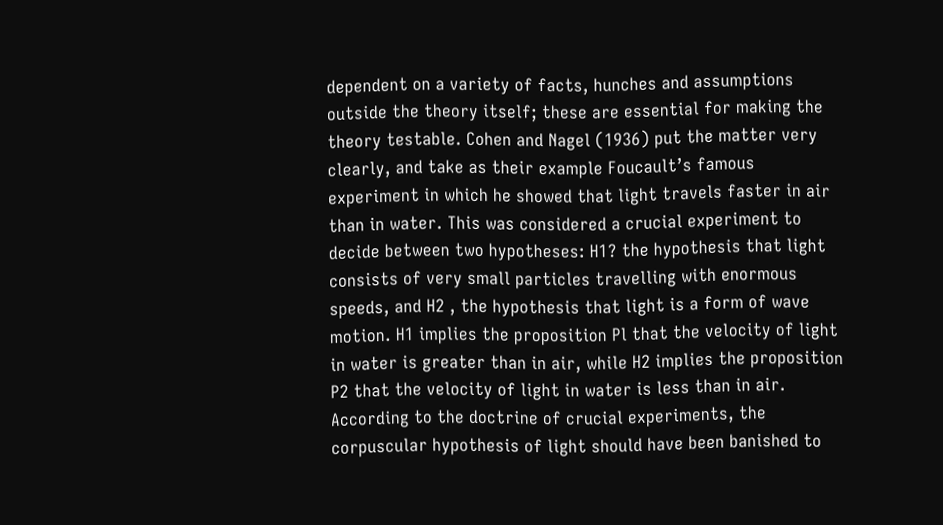dependent on a variety of facts, hunches and assumptions outside the theory itself; these are essential for making the theory testable. Cohen and Nagel (1936) put the matter very clearly, and take as their example Foucault’s famous experiment in which he showed that light travels faster in air than in water. This was considered a crucial experiment to decide between two hypotheses: H1? the hypothesis that light consists of very small particles travelling with enormous speeds, and H2 , the hypothesis that light is a form of wave motion. H1 implies the proposition Pl that the velocity of light in water is greater than in air, while H2 implies the proposition P2 that the velocity of light in water is less than in air. According to the doctrine of crucial experiments, the corpuscular hypothesis of light should have been banished to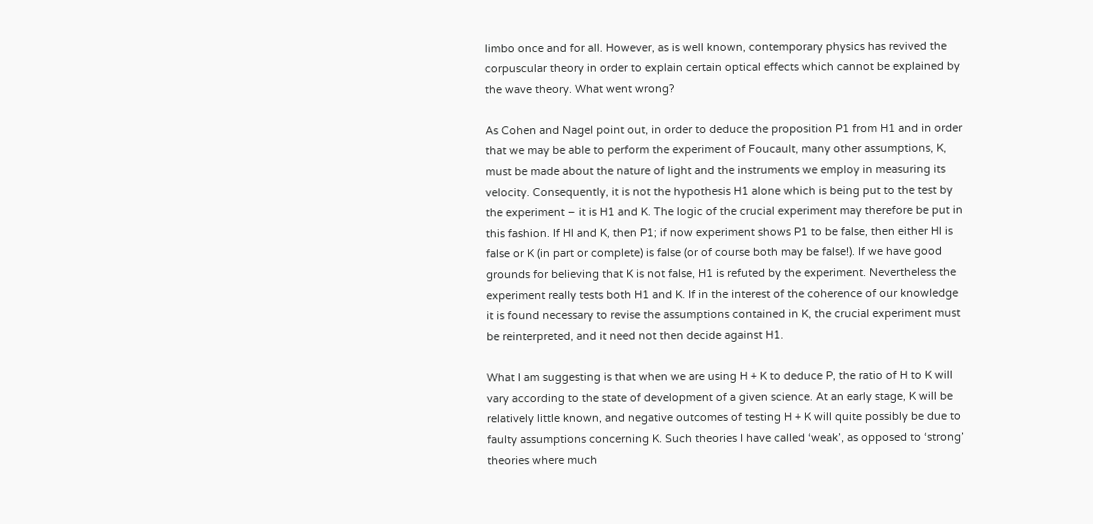limbo once and for all. However, as is well known, contemporary physics has revived the corpuscular theory in order to explain certain optical effects which cannot be explained by the wave theory. What went wrong?

As Cohen and Nagel point out, in order to deduce the proposition P1 from H1 and in order that we may be able to perform the experiment of Foucault, many other assumptions, K, must be made about the nature of light and the instruments we employ in measuring its velocity. Consequently, it is not the hypothesis H1 alone which is being put to the test by the experiment – it is H1 and K. The logic of the crucial experiment may therefore be put in this fashion. If Hl and K, then P1; if now experiment shows P1 to be false, then either Hl is false or K (in part or complete) is false (or of course both may be false!). If we have good grounds for believing that K is not false, H1 is refuted by the experiment. Nevertheless the experiment really tests both H1 and K. If in the interest of the coherence of our knowledge it is found necessary to revise the assumptions contained in K, the crucial experiment must be reinterpreted, and it need not then decide against H1.

What I am suggesting is that when we are using H + K to deduce P, the ratio of H to K will vary according to the state of development of a given science. At an early stage, K will be relatively little known, and negative outcomes of testing H + K will quite possibly be due to faulty assumptions concerning K. Such theories I have called ‘weak’, as opposed to ‘strong’ theories where much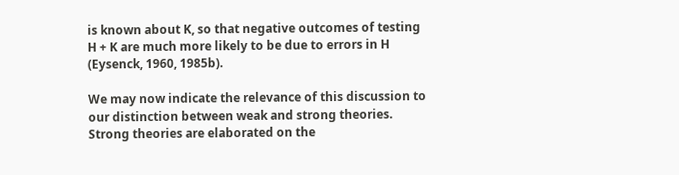is known about K, so that negative outcomes of testing H + K are much more likely to be due to errors in H (Eysenck, 1960, 1985b).

We may now indicate the relevance of this discussion to our distinction between weak and strong theories. Strong theories are elaborated on the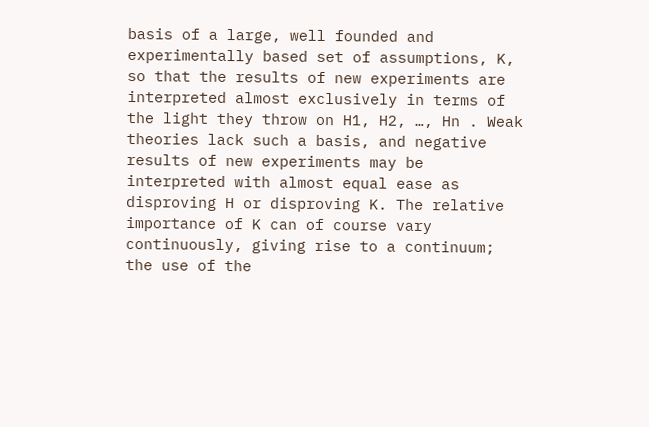basis of a large, well founded and experimentally based set of assumptions, K, so that the results of new experiments are interpreted almost exclusively in terms of the light they throw on H1, H2, …, Hn . Weak theories lack such a basis, and negative results of new experiments may be interpreted with almost equal ease as disproving H or disproving K. The relative importance of K can of course vary continuously, giving rise to a continuum; the use of the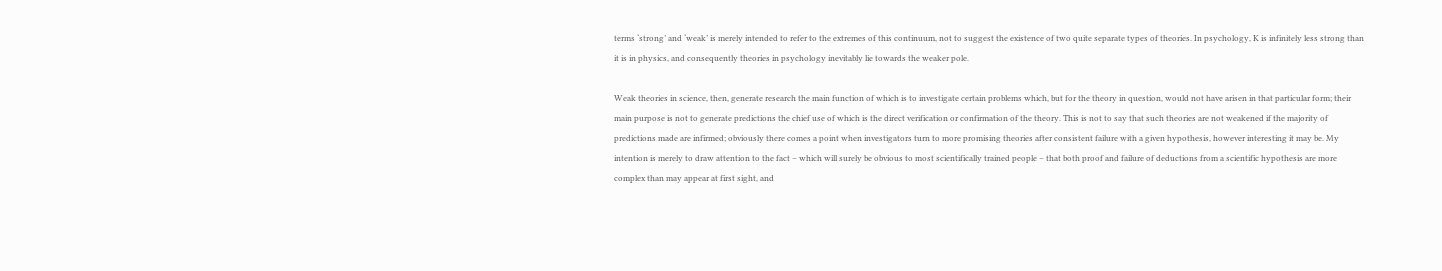terms ‘strong’ and ‘weak’ is merely intended to refer to the extremes of this continuum, not to suggest the existence of two quite separate types of theories. In psychology, K is infinitely less strong than it is in physics, and consequently theories in psychology inevitably lie towards the weaker pole.

Weak theories in science, then, generate research the main function of which is to investigate certain problems which, but for the theory in question, would not have arisen in that particular form; their main purpose is not to generate predictions the chief use of which is the direct verification or confirmation of the theory. This is not to say that such theories are not weakened if the majority of predictions made are infirmed; obviously there comes a point when investigators turn to more promising theories after consistent failure with a given hypothesis, however interesting it may be. My intention is merely to draw attention to the fact – which will surely be obvious to most scientifically trained people – that both proof and failure of deductions from a scientific hypothesis are more complex than may appear at first sight, and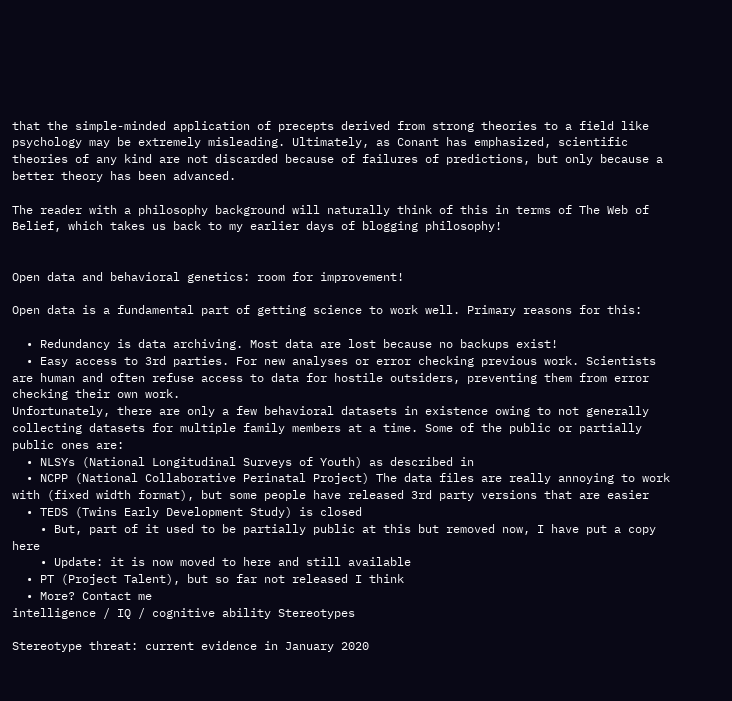that the simple-minded application of precepts derived from strong theories to a field like psychology may be extremely misleading. Ultimately, as Conant has emphasized, scientific theories of any kind are not discarded because of failures of predictions, but only because a better theory has been advanced.

The reader with a philosophy background will naturally think of this in terms of The Web of Belief, which takes us back to my earlier days of blogging philosophy!


Open data and behavioral genetics: room for improvement!

Open data is a fundamental part of getting science to work well. Primary reasons for this:

  • Redundancy is data archiving. Most data are lost because no backups exist!
  • Easy access to 3rd parties. For new analyses or error checking previous work. Scientists are human and often refuse access to data for hostile outsiders, preventing them from error checking their own work.
Unfortunately, there are only a few behavioral datasets in existence owing to not generally collecting datasets for multiple family members at a time. Some of the public or partially public ones are:
  • NLSYs (National Longitudinal Surveys of Youth) as described in
  • NCPP (National Collaborative Perinatal Project) The data files are really annoying to work with (fixed width format), but some people have released 3rd party versions that are easier
  • TEDS (Twins Early Development Study) is closed
    • But, part of it used to be partially public at this but removed now, I have put a copy here
    • Update: it is now moved to here and still available
  • PT (Project Talent), but so far not released I think
  • More? Contact me
intelligence / IQ / cognitive ability Stereotypes

Stereotype threat: current evidence in January 2020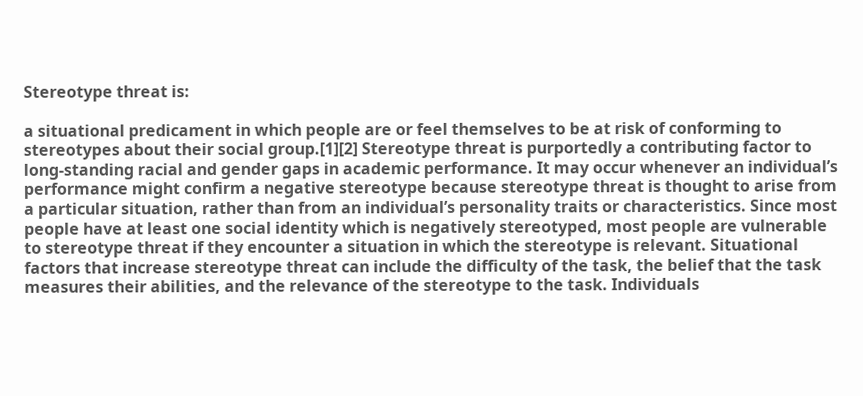Stereotype threat is:

a situational predicament in which people are or feel themselves to be at risk of conforming to stereotypes about their social group.[1][2] Stereotype threat is purportedly a contributing factor to long-standing racial and gender gaps in academic performance. It may occur whenever an individual’s performance might confirm a negative stereotype because stereotype threat is thought to arise from a particular situation, rather than from an individual’s personality traits or characteristics. Since most people have at least one social identity which is negatively stereotyped, most people are vulnerable to stereotype threat if they encounter a situation in which the stereotype is relevant. Situational factors that increase stereotype threat can include the difficulty of the task, the belief that the task measures their abilities, and the relevance of the stereotype to the task. Individuals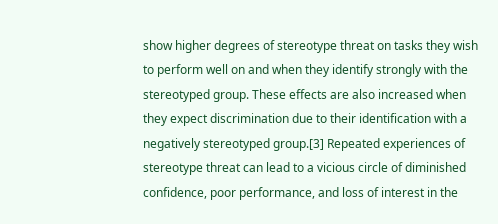show higher degrees of stereotype threat on tasks they wish to perform well on and when they identify strongly with the stereotyped group. These effects are also increased when they expect discrimination due to their identification with a negatively stereotyped group.[3] Repeated experiences of stereotype threat can lead to a vicious circle of diminished confidence, poor performance, and loss of interest in the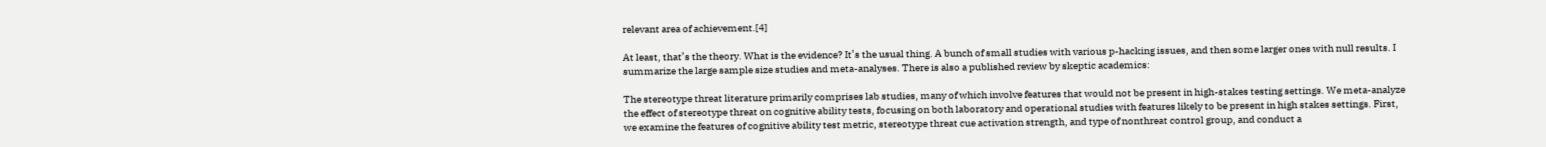relevant area of achievement.[4]

At least, that’s the theory. What is the evidence? It’s the usual thing. A bunch of small studies with various p-hacking issues, and then some larger ones with null results. I summarize the large sample size studies and meta-analyses. There is also a published review by skeptic academics:

The stereotype threat literature primarily comprises lab studies, many of which involve features that would not be present in high-stakes testing settings. We meta-analyze the effect of stereotype threat on cognitive ability tests, focusing on both laboratory and operational studies with features likely to be present in high stakes settings. First, we examine the features of cognitive ability test metric, stereotype threat cue activation strength, and type of nonthreat control group, and conduct a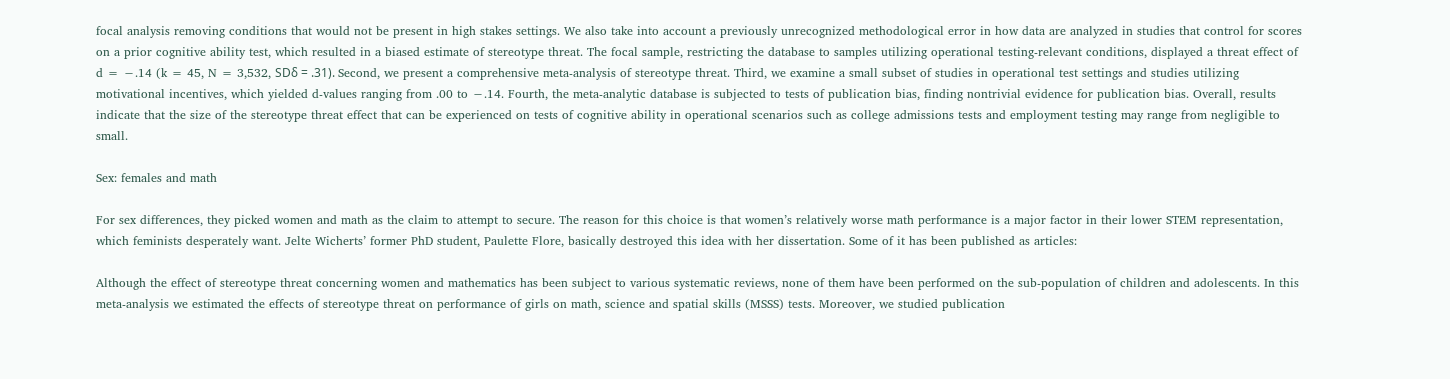focal analysis removing conditions that would not be present in high stakes settings. We also take into account a previously unrecognized methodological error in how data are analyzed in studies that control for scores on a prior cognitive ability test, which resulted in a biased estimate of stereotype threat. The focal sample, restricting the database to samples utilizing operational testing-relevant conditions, displayed a threat effect of d = −.14 (k = 45, N = 3,532, SDδ = .31). Second, we present a comprehensive meta-analysis of stereotype threat. Third, we examine a small subset of studies in operational test settings and studies utilizing motivational incentives, which yielded d-values ranging from .00 to −.14. Fourth, the meta-analytic database is subjected to tests of publication bias, finding nontrivial evidence for publication bias. Overall, results indicate that the size of the stereotype threat effect that can be experienced on tests of cognitive ability in operational scenarios such as college admissions tests and employment testing may range from negligible to small.

Sex: females and math

For sex differences, they picked women and math as the claim to attempt to secure. The reason for this choice is that women’s relatively worse math performance is a major factor in their lower STEM representation, which feminists desperately want. Jelte Wicherts’ former PhD student, Paulette Flore, basically destroyed this idea with her dissertation. Some of it has been published as articles:

Although the effect of stereotype threat concerning women and mathematics has been subject to various systematic reviews, none of them have been performed on the sub-population of children and adolescents. In this meta-analysis we estimated the effects of stereotype threat on performance of girls on math, science and spatial skills (MSSS) tests. Moreover, we studied publication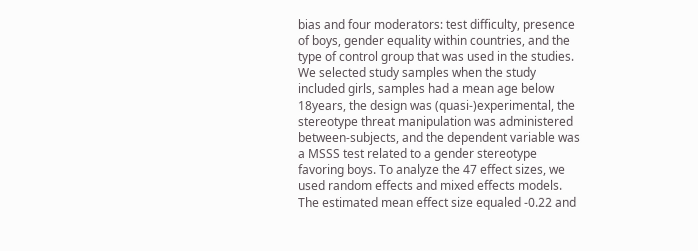bias and four moderators: test difficulty, presence of boys, gender equality within countries, and the type of control group that was used in the studies. We selected study samples when the study included girls, samples had a mean age below 18years, the design was (quasi-)experimental, the stereotype threat manipulation was administered between-subjects, and the dependent variable was a MSSS test related to a gender stereotype favoring boys. To analyze the 47 effect sizes, we used random effects and mixed effects models. The estimated mean effect size equaled -0.22 and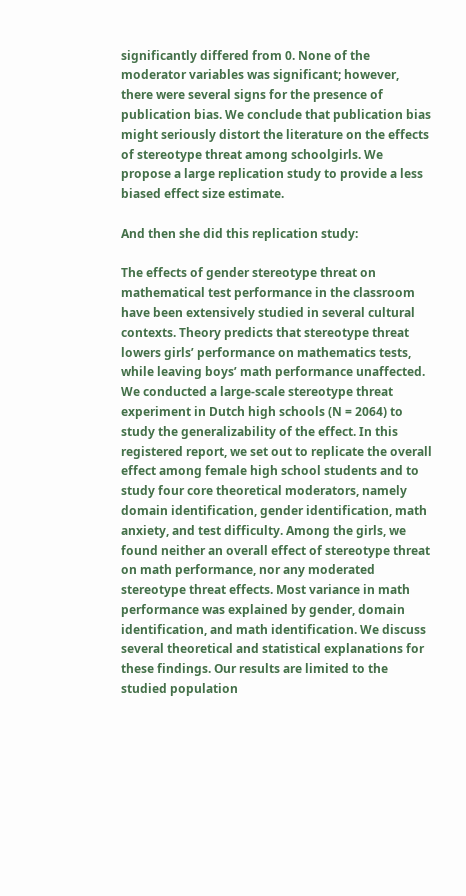significantly differed from 0. None of the moderator variables was significant; however, there were several signs for the presence of publication bias. We conclude that publication bias might seriously distort the literature on the effects of stereotype threat among schoolgirls. We propose a large replication study to provide a less biased effect size estimate.

And then she did this replication study:

The effects of gender stereotype threat on mathematical test performance in the classroom have been extensively studied in several cultural contexts. Theory predicts that stereotype threat lowers girls’ performance on mathematics tests, while leaving boys’ math performance unaffected. We conducted a large-scale stereotype threat experiment in Dutch high schools (N = 2064) to study the generalizability of the effect. In this registered report, we set out to replicate the overall effect among female high school students and to study four core theoretical moderators, namely domain identification, gender identification, math anxiety, and test difficulty. Among the girls, we found neither an overall effect of stereotype threat on math performance, nor any moderated stereotype threat effects. Most variance in math performance was explained by gender, domain identification, and math identification. We discuss several theoretical and statistical explanations for these findings. Our results are limited to the studied population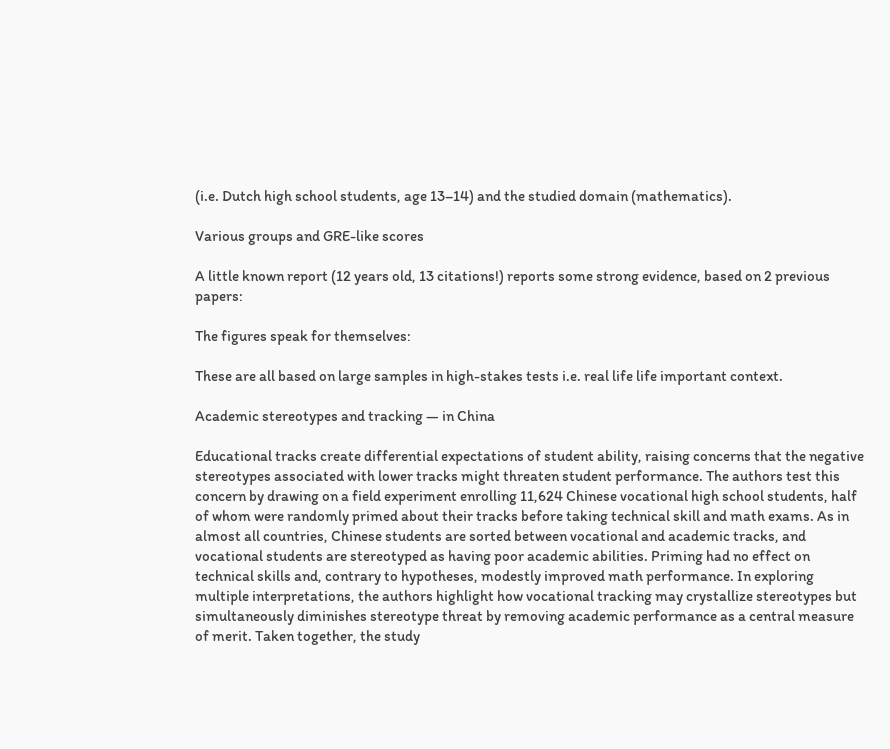(i.e. Dutch high school students, age 13–14) and the studied domain (mathematics).

Various groups and GRE-like scores

A little known report (12 years old, 13 citations!) reports some strong evidence, based on 2 previous papers:

The figures speak for themselves:

These are all based on large samples in high-stakes tests i.e. real life life important context.

Academic stereotypes and tracking — in China

Educational tracks create differential expectations of student ability, raising concerns that the negative stereotypes associated with lower tracks might threaten student performance. The authors test this concern by drawing on a field experiment enrolling 11,624 Chinese vocational high school students, half of whom were randomly primed about their tracks before taking technical skill and math exams. As in almost all countries, Chinese students are sorted between vocational and academic tracks, and vocational students are stereotyped as having poor academic abilities. Priming had no effect on technical skills and, contrary to hypotheses, modestly improved math performance. In exploring multiple interpretations, the authors highlight how vocational tracking may crystallize stereotypes but simultaneously diminishes stereotype threat by removing academic performance as a central measure of merit. Taken together, the study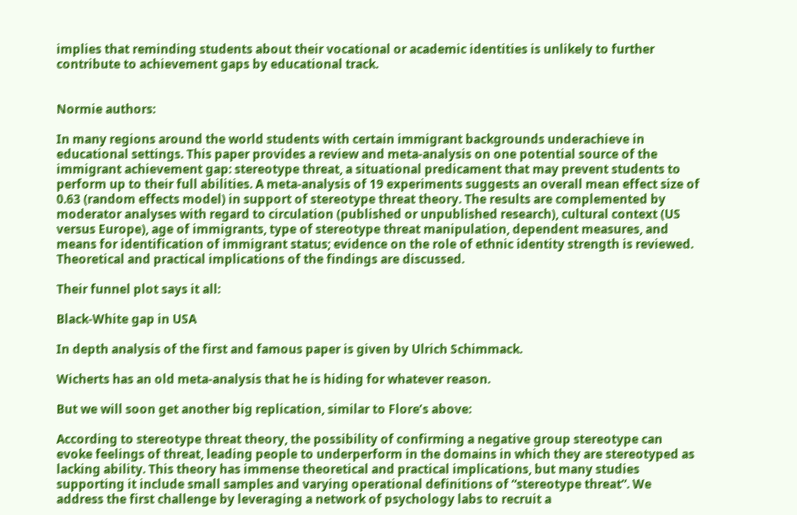implies that reminding students about their vocational or academic identities is unlikely to further contribute to achievement gaps by educational track.


Normie authors:

In many regions around the world students with certain immigrant backgrounds underachieve in educational settings. This paper provides a review and meta-analysis on one potential source of the immigrant achievement gap: stereotype threat, a situational predicament that may prevent students to perform up to their full abilities. A meta-analysis of 19 experiments suggests an overall mean effect size of 0.63 (random effects model) in support of stereotype threat theory. The results are complemented by moderator analyses with regard to circulation (published or unpublished research), cultural context (US versus Europe), age of immigrants, type of stereotype threat manipulation, dependent measures, and means for identification of immigrant status; evidence on the role of ethnic identity strength is reviewed. Theoretical and practical implications of the findings are discussed.

Their funnel plot says it all:

Black-White gap in USA

In depth analysis of the first and famous paper is given by Ulrich Schimmack.

Wicherts has an old meta-analysis that he is hiding for whatever reason.

But we will soon get another big replication, similar to Flore’s above:

According to stereotype threat theory, the possibility of confirming a negative group stereotype can evoke feelings of threat, leading people to underperform in the domains in which they are stereotyped as lacking ability. This theory has immense theoretical and practical implications, but many studies supporting it include small samples and varying operational definitions of “stereotype threat”. We address the first challenge by leveraging a network of psychology labs to recruit a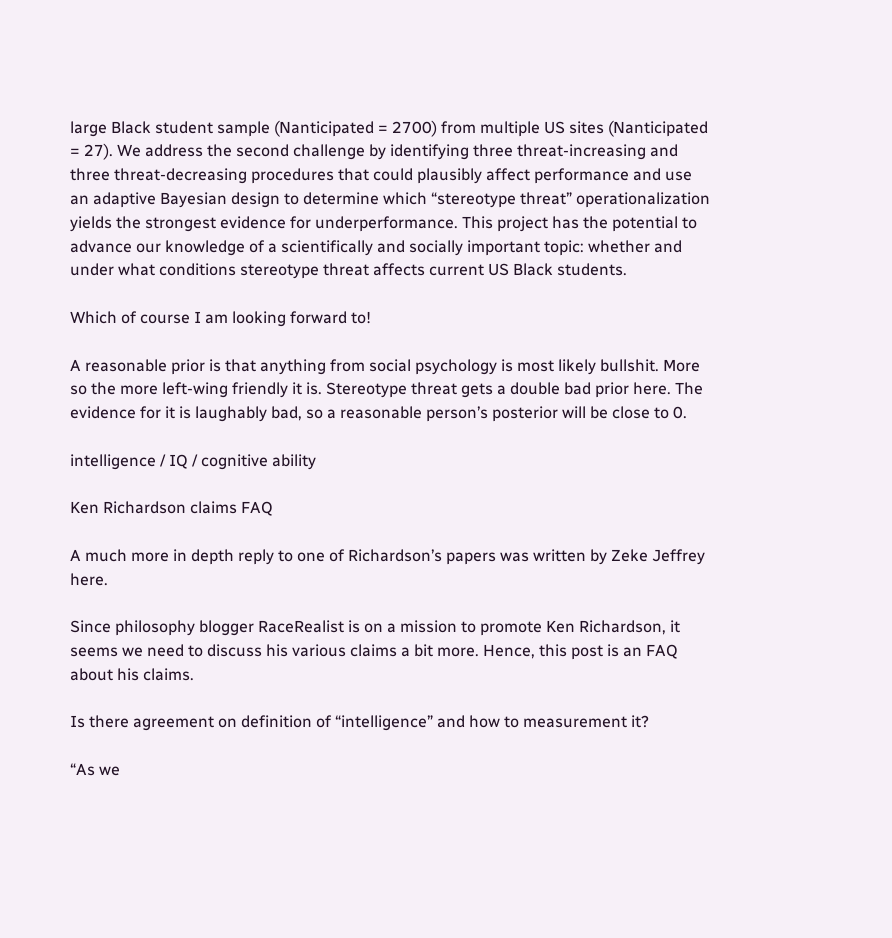large Black student sample (Nanticipated = 2700) from multiple US sites (Nanticipated = 27). We address the second challenge by identifying three threat-increasing and three threat-decreasing procedures that could plausibly affect performance and use an adaptive Bayesian design to determine which “stereotype threat” operationalization yields the strongest evidence for underperformance. This project has the potential to advance our knowledge of a scientifically and socially important topic: whether and under what conditions stereotype threat affects current US Black students.

Which of course I am looking forward to!

A reasonable prior is that anything from social psychology is most likely bullshit. More so the more left-wing friendly it is. Stereotype threat gets a double bad prior here. The evidence for it is laughably bad, so a reasonable person’s posterior will be close to 0.

intelligence / IQ / cognitive ability

Ken Richardson claims FAQ

A much more in depth reply to one of Richardson’s papers was written by Zeke Jeffrey here.

Since philosophy blogger RaceRealist is on a mission to promote Ken Richardson, it seems we need to discuss his various claims a bit more. Hence, this post is an FAQ about his claims.

Is there agreement on definition of “intelligence” and how to measurement it?

“As we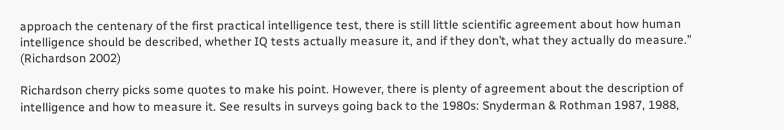approach the centenary of the first practical intelligence test, there is still little scientific agreement about how human intelligence should be described, whether IQ tests actually measure it, and if they don’t, what they actually do measure.” (Richardson 2002)

Richardson cherry picks some quotes to make his point. However, there is plenty of agreement about the description of intelligence and how to measure it. See results in surveys going back to the 1980s: Snyderman & Rothman 1987, 1988,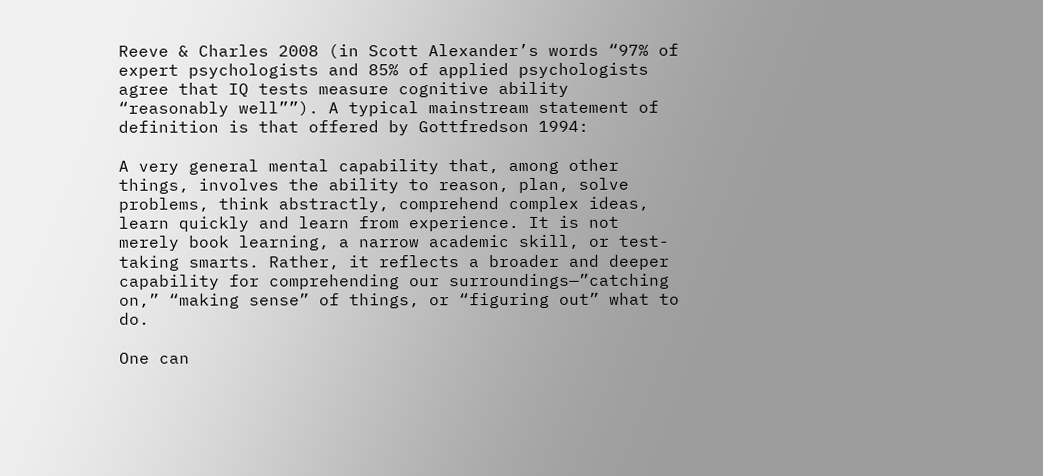Reeve & Charles 2008 (in Scott Alexander’s words “97% of expert psychologists and 85% of applied psychologists agree that IQ tests measure cognitive ability “reasonably well””). A typical mainstream statement of definition is that offered by Gottfredson 1994:

A very general mental capability that, among other things, involves the ability to reason, plan, solve problems, think abstractly, comprehend complex ideas, learn quickly and learn from experience. It is not merely book learning, a narrow academic skill, or test-taking smarts. Rather, it reflects a broader and deeper capability for comprehending our surroundings—”catching on,” “making sense” of things, or “figuring out” what to do.

One can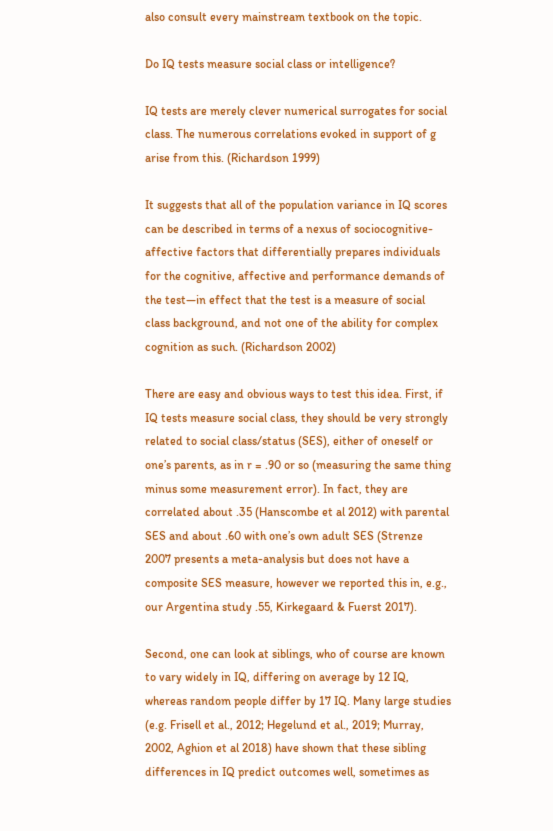also consult every mainstream textbook on the topic.

Do IQ tests measure social class or intelligence?

IQ tests are merely clever numerical surrogates for social class. The numerous correlations evoked in support of g arise from this. (Richardson 1999)

It suggests that all of the population variance in IQ scores can be described in terms of a nexus of sociocognitive-affective factors that differentially prepares individuals for the cognitive, affective and performance demands of the test—in effect that the test is a measure of social class background, and not one of the ability for complex cognition as such. (Richardson 2002)

There are easy and obvious ways to test this idea. First, if IQ tests measure social class, they should be very strongly related to social class/status (SES), either of oneself or one’s parents, as in r = .90 or so (measuring the same thing minus some measurement error). In fact, they are correlated about .35 (Hanscombe et al 2012) with parental SES and about .60 with one’s own adult SES (Strenze 2007 presents a meta-analysis but does not have a composite SES measure, however we reported this in, e.g., our Argentina study .55, Kirkegaard & Fuerst 2017).

Second, one can look at siblings, who of course are known to vary widely in IQ, differing on average by 12 IQ, whereas random people differ by 17 IQ. Many large studies (e.g. Frisell et al., 2012; Hegelund et al., 2019; Murray, 2002, Aghion et al 2018) have shown that these sibling differences in IQ predict outcomes well, sometimes as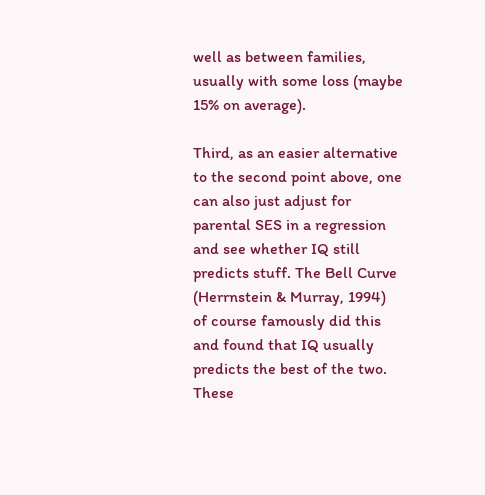well as between families, usually with some loss (maybe 15% on average).

Third, as an easier alternative to the second point above, one can also just adjust for parental SES in a regression and see whether IQ still predicts stuff. The Bell Curve (Herrnstein & Murray, 1994) of course famously did this and found that IQ usually predicts the best of the two. These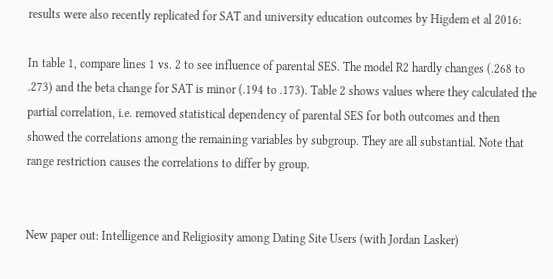results were also recently replicated for SAT and university education outcomes by Higdem et al 2016:

In table 1, compare lines 1 vs. 2 to see influence of parental SES. The model R2 hardly changes (.268 to .273) and the beta change for SAT is minor (.194 to .173). Table 2 shows values where they calculated the partial correlation, i.e. removed statistical dependency of parental SES for both outcomes and then showed the correlations among the remaining variables by subgroup. They are all substantial. Note that range restriction causes the correlations to differ by group.


New paper out: Intelligence and Religiosity among Dating Site Users (with Jordan Lasker)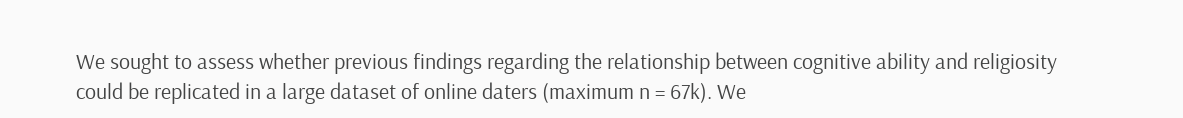We sought to assess whether previous findings regarding the relationship between cognitive ability and religiosity could be replicated in a large dataset of online daters (maximum n = 67k). We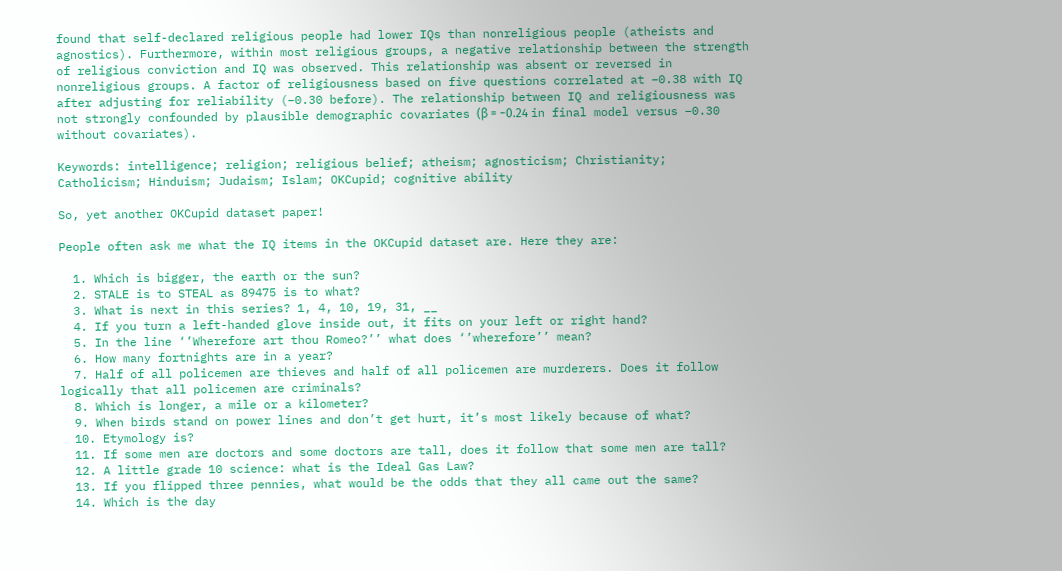found that self-declared religious people had lower IQs than nonreligious people (atheists and agnostics). Furthermore, within most religious groups, a negative relationship between the strength of religious conviction and IQ was observed. This relationship was absent or reversed in nonreligious groups. A factor of religiousness based on five questions correlated at −0.38 with IQ after adjusting for reliability (−0.30 before). The relationship between IQ and religiousness was not strongly confounded by plausible demographic covariates (β = −0.24 in final model versus −0.30 without covariates).

Keywords: intelligence; religion; religious belief; atheism; agnosticism; Christianity; Catholicism; Hinduism; Judaism; Islam; OKCupid; cognitive ability

So, yet another OKCupid dataset paper!

People often ask me what the IQ items in the OKCupid dataset are. Here they are:

  1. Which is bigger, the earth or the sun?
  2. STALE is to STEAL as 89475 is to what?
  3. What is next in this series? 1, 4, 10, 19, 31, __
  4. If you turn a left-handed glove inside out, it fits on your left or right hand?
  5. In the line ‘’Wherefore art thou Romeo?’’ what does ‘’wherefore’’ mean?
  6. How many fortnights are in a year?
  7. Half of all policemen are thieves and half of all policemen are murderers. Does it follow logically that all policemen are criminals?
  8. Which is longer, a mile or a kilometer?
  9. When birds stand on power lines and don’t get hurt, it’s most likely because of what?
  10. Etymology is?
  11. If some men are doctors and some doctors are tall, does it follow that some men are tall?
  12. A little grade 10 science: what is the Ideal Gas Law?
  13. If you flipped three pennies, what would be the odds that they all came out the same?
  14. Which is the day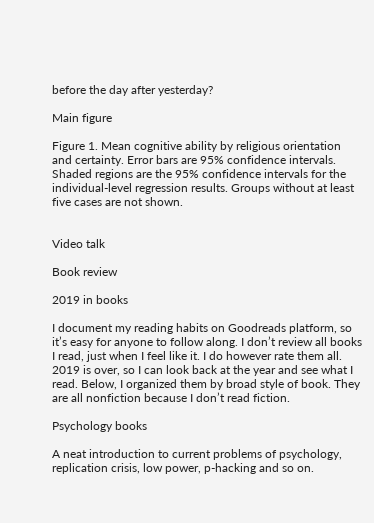before the day after yesterday?

Main figure

Figure 1. Mean cognitive ability by religious orientation and certainty. Error bars are 95% confidence intervals. Shaded regions are the 95% confidence intervals for the individual-level regression results. Groups without at least five cases are not shown.


Video talk

Book review

2019 in books

I document my reading habits on Goodreads platform, so it’s easy for anyone to follow along. I don’t review all books I read, just when I feel like it. I do however rate them all. 2019 is over, so I can look back at the year and see what I read. Below, I organized them by broad style of book. They are all nonfiction because I don’t read fiction.

Psychology books

A neat introduction to current problems of psychology, replication crisis, low power, p-hacking and so on.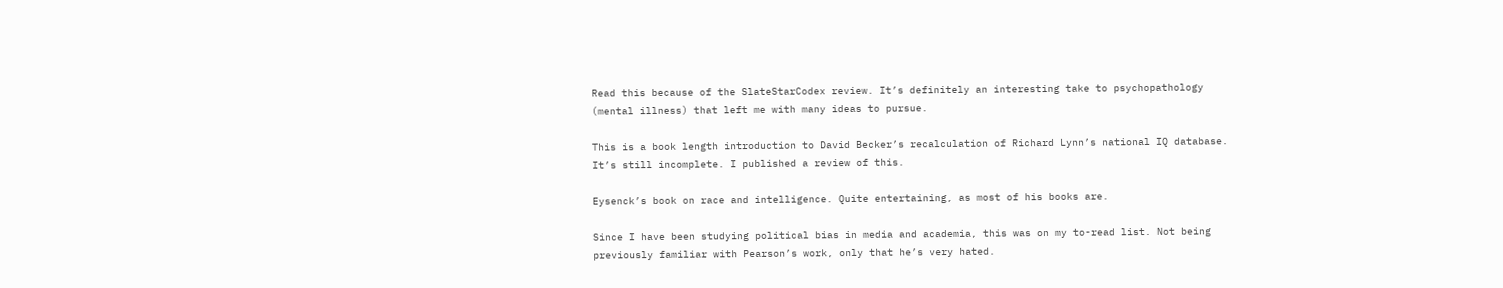Read this because of the SlateStarCodex review. It’s definitely an interesting take to psychopathology (mental illness) that left me with many ideas to pursue.

This is a book length introduction to David Becker’s recalculation of Richard Lynn’s national IQ database. It’s still incomplete. I published a review of this.

Eysenck’s book on race and intelligence. Quite entertaining, as most of his books are.

Since I have been studying political bias in media and academia, this was on my to-read list. Not being previously familiar with Pearson’s work, only that he’s very hated.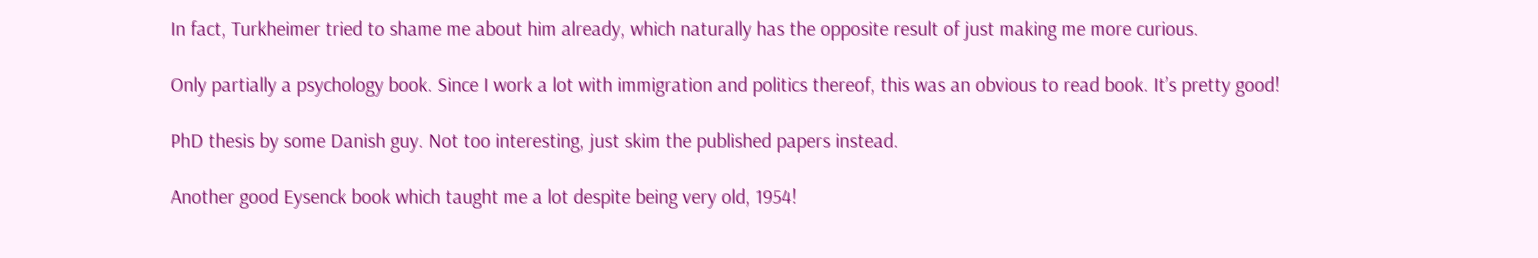In fact, Turkheimer tried to shame me about him already, which naturally has the opposite result of just making me more curious.

Only partially a psychology book. Since I work a lot with immigration and politics thereof, this was an obvious to read book. It’s pretty good!

PhD thesis by some Danish guy. Not too interesting, just skim the published papers instead.

Another good Eysenck book which taught me a lot despite being very old, 1954!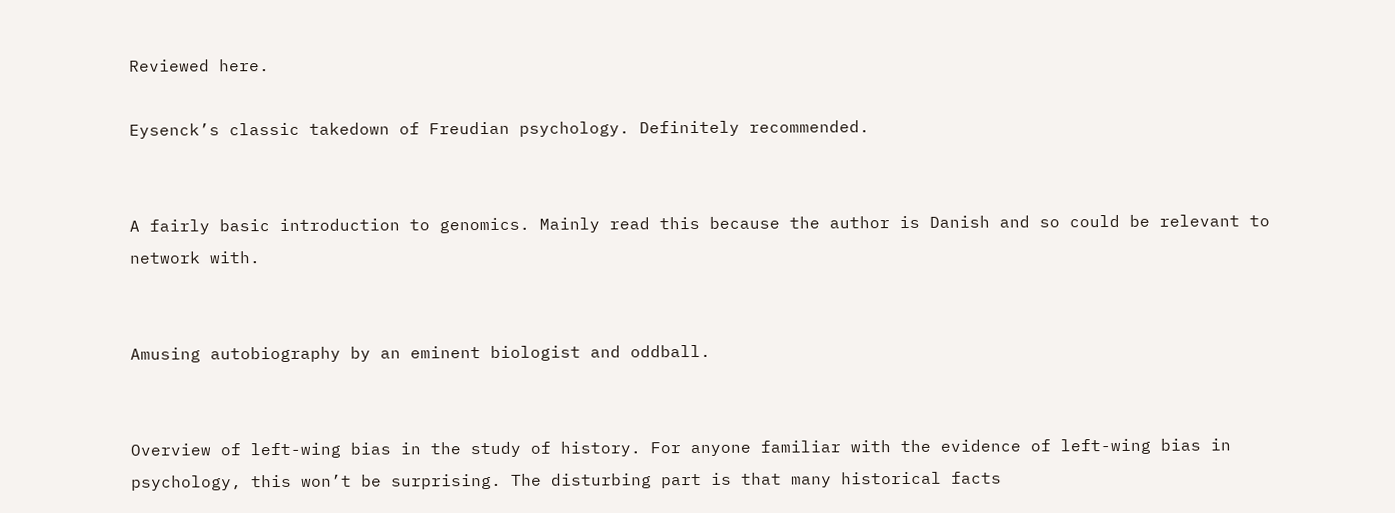Reviewed here.

Eysenck’s classic takedown of Freudian psychology. Definitely recommended.


A fairly basic introduction to genomics. Mainly read this because the author is Danish and so could be relevant to network with.


Amusing autobiography by an eminent biologist and oddball.


Overview of left-wing bias in the study of history. For anyone familiar with the evidence of left-wing bias in psychology, this won’t be surprising. The disturbing part is that many historical facts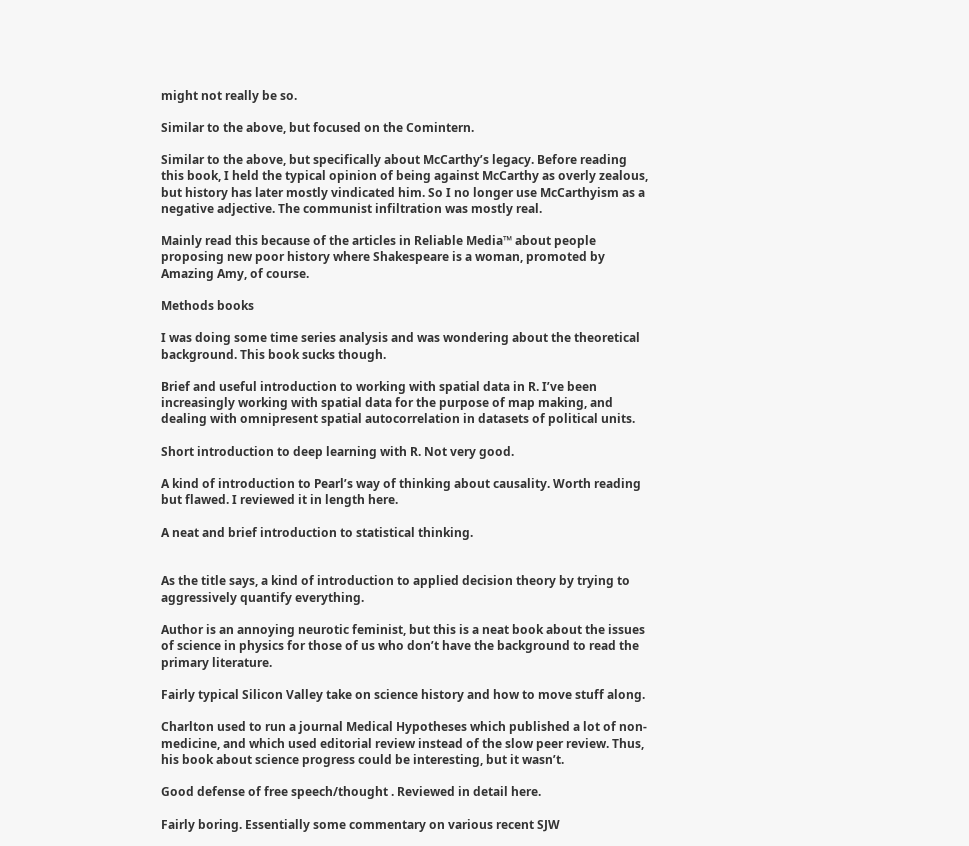might not really be so.

Similar to the above, but focused on the Comintern.

Similar to the above, but specifically about McCarthy’s legacy. Before reading this book, I held the typical opinion of being against McCarthy as overly zealous, but history has later mostly vindicated him. So I no longer use McCarthyism as a negative adjective. The communist infiltration was mostly real.

Mainly read this because of the articles in Reliable Media™ about people proposing new poor history where Shakespeare is a woman, promoted by Amazing Amy, of course.

Methods books

I was doing some time series analysis and was wondering about the theoretical background. This book sucks though.

Brief and useful introduction to working with spatial data in R. I’ve been increasingly working with spatial data for the purpose of map making, and dealing with omnipresent spatial autocorrelation in datasets of political units.

Short introduction to deep learning with R. Not very good.

A kind of introduction to Pearl’s way of thinking about causality. Worth reading but flawed. I reviewed it in length here.

A neat and brief introduction to statistical thinking.


As the title says, a kind of introduction to applied decision theory by trying to aggressively quantify everything.

Author is an annoying neurotic feminist, but this is a neat book about the issues of science in physics for those of us who don’t have the background to read the primary literature.

Fairly typical Silicon Valley take on science history and how to move stuff along.

Charlton used to run a journal Medical Hypotheses which published a lot of non-medicine, and which used editorial review instead of the slow peer review. Thus, his book about science progress could be interesting, but it wasn’t.

Good defense of free speech/thought . Reviewed in detail here.

Fairly boring. Essentially some commentary on various recent SJW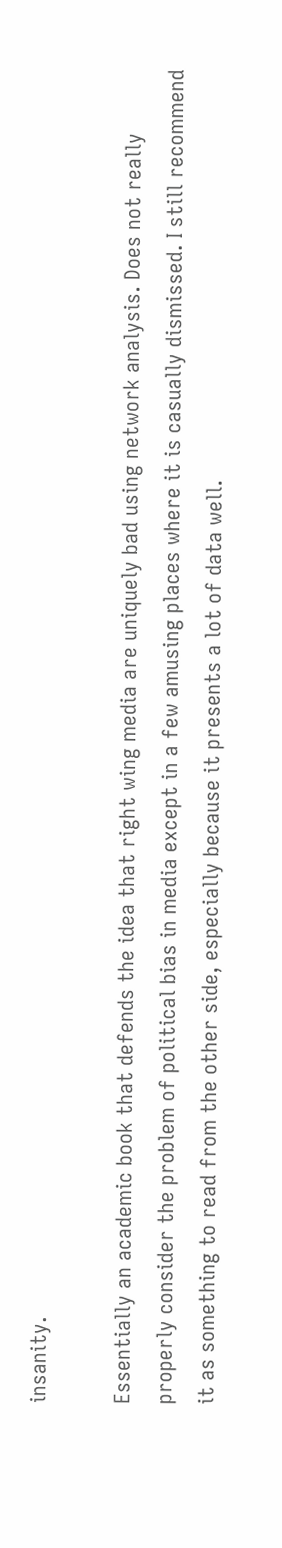insanity.

Essentially an academic book that defends the idea that right wing media are uniquely bad using network analysis. Does not really properly consider the problem of political bias in media except in a few amusing places where it is casually dismissed. I still recommend it as something to read from the other side, especially because it presents a lot of data well.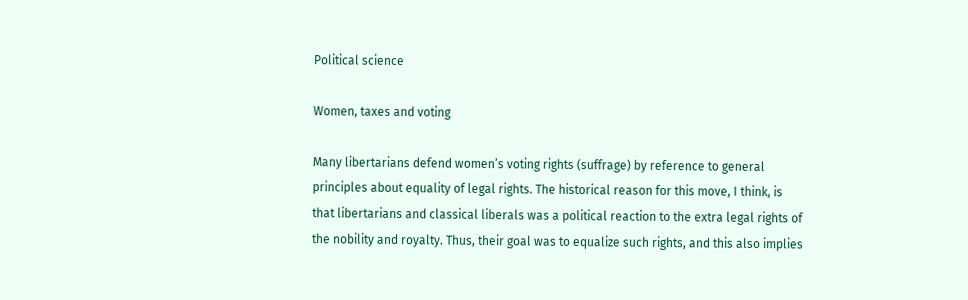Political science

Women, taxes and voting

Many libertarians defend women’s voting rights (suffrage) by reference to general principles about equality of legal rights. The historical reason for this move, I think, is that libertarians and classical liberals was a political reaction to the extra legal rights of the nobility and royalty. Thus, their goal was to equalize such rights, and this also implies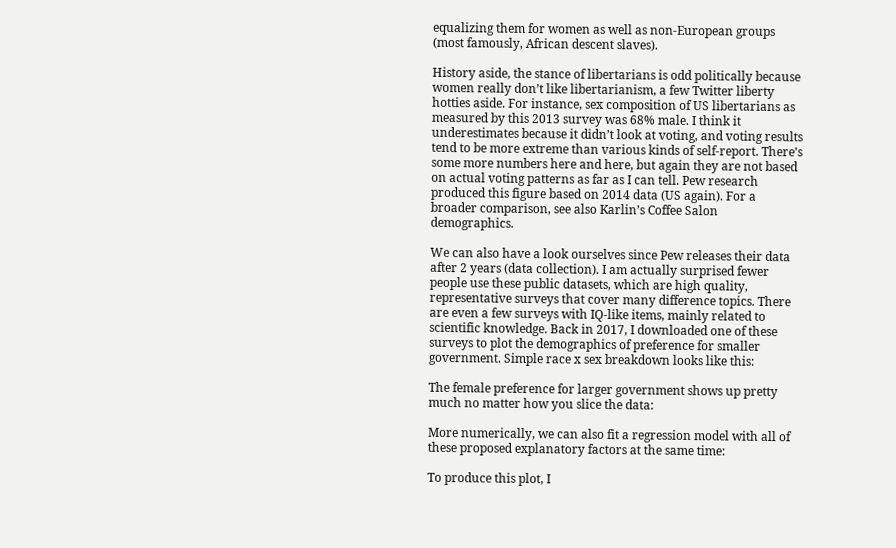equalizing them for women as well as non-European groups (most famously, African descent slaves).

History aside, the stance of libertarians is odd politically because women really don’t like libertarianism, a few Twitter liberty hotties aside. For instance, sex composition of US libertarians as measured by this 2013 survey was 68% male. I think it underestimates because it didn’t look at voting, and voting results tend to be more extreme than various kinds of self-report. There’s some more numbers here and here, but again they are not based on actual voting patterns as far as I can tell. Pew research produced this figure based on 2014 data (US again). For a broader comparison, see also Karlin’s Coffee Salon demographics.

We can also have a look ourselves since Pew releases their data after 2 years (data collection). I am actually surprised fewer people use these public datasets, which are high quality, representative surveys that cover many difference topics. There are even a few surveys with IQ-like items, mainly related to scientific knowledge. Back in 2017, I downloaded one of these surveys to plot the demographics of preference for smaller government. Simple race x sex breakdown looks like this:

The female preference for larger government shows up pretty much no matter how you slice the data:

More numerically, we can also fit a regression model with all of these proposed explanatory factors at the same time:

To produce this plot, I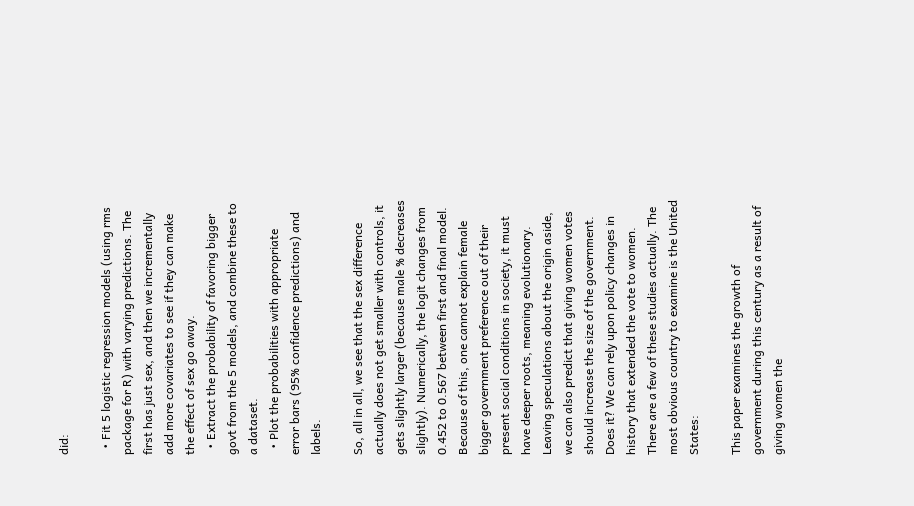did:

  • Fit 5 logistic regression models (using rms package for R) with varying predictions. The first has just sex, and then we incrementally add more covariates to see if they can make the effect of sex go away.
  • Extract the probability of favoring bigger govt from the 5 models, and combine these to a dataset.
  • Plot the probabilities with appropriate error bars (95% confidence predictions) and labels.

So, all in all, we see that the sex difference actually does not get smaller with controls, it gets slightly larger (because male % decreases slightly). Numerically, the logit changes from 0.452 to 0.567 between first and final model. Because of this, one cannot explain female bigger government preference out of their present social conditions in society, it must have deeper roots, meaning evolutionary. Leaving speculations about the origin aside, we can also predict that giving women votes should increase the size of the government. Does it? We can rely upon policy changes in history that extended the vote to women. There are a few of these studies actually. The most obvious country to examine is the United States:

This paper examines the growth of government during this century as a result of giving women the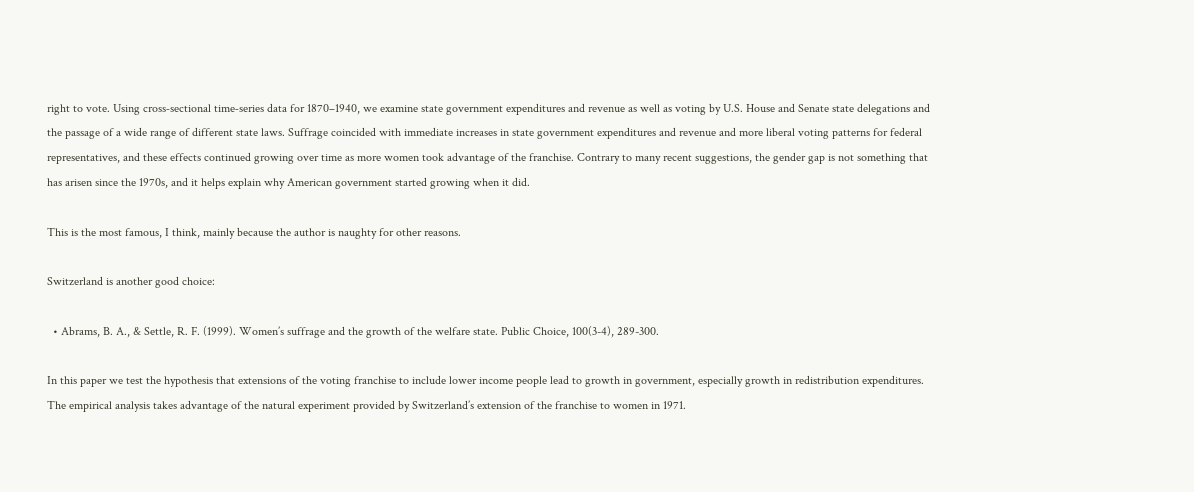right to vote. Using cross‐sectional time‐series data for 1870–1940, we examine state government expenditures and revenue as well as voting by U.S. House and Senate state delegations and the passage of a wide range of different state laws. Suffrage coincided with immediate increases in state government expenditures and revenue and more liberal voting patterns for federal representatives, and these effects continued growing over time as more women took advantage of the franchise. Contrary to many recent suggestions, the gender gap is not something that has arisen since the 1970s, and it helps explain why American government started growing when it did.

This is the most famous, I think, mainly because the author is naughty for other reasons.

Switzerland is another good choice:

  • Abrams, B. A., & Settle, R. F. (1999). Women’s suffrage and the growth of the welfare state. Public Choice, 100(3-4), 289-300.

In this paper we test the hypothesis that extensions of the voting franchise to include lower income people lead to growth in government, especially growth in redistribution expenditures. The empirical analysis takes advantage of the natural experiment provided by Switzerland’s extension of the franchise to women in 1971.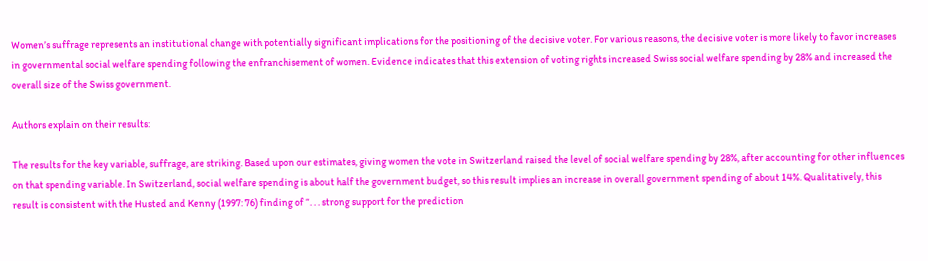Women’s suffrage represents an institutional change with potentially significant implications for the positioning of the decisive voter. For various reasons, the decisive voter is more likely to favor increases in governmental social welfare spending following the enfranchisement of women. Evidence indicates that this extension of voting rights increased Swiss social welfare spending by 28% and increased the overall size of the Swiss government.

Authors explain on their results:

The results for the key variable, suffrage, are striking. Based upon our estimates, giving women the vote in Switzerland raised the level of social welfare spending by 28%, after accounting for other influences on that spending variable. In Switzerland, social welfare spending is about half the government budget, so this result implies an increase in overall government spending of about 14%. Qualitatively, this result is consistent with the Husted and Kenny (1997: 76) finding of “. . . strong support for the prediction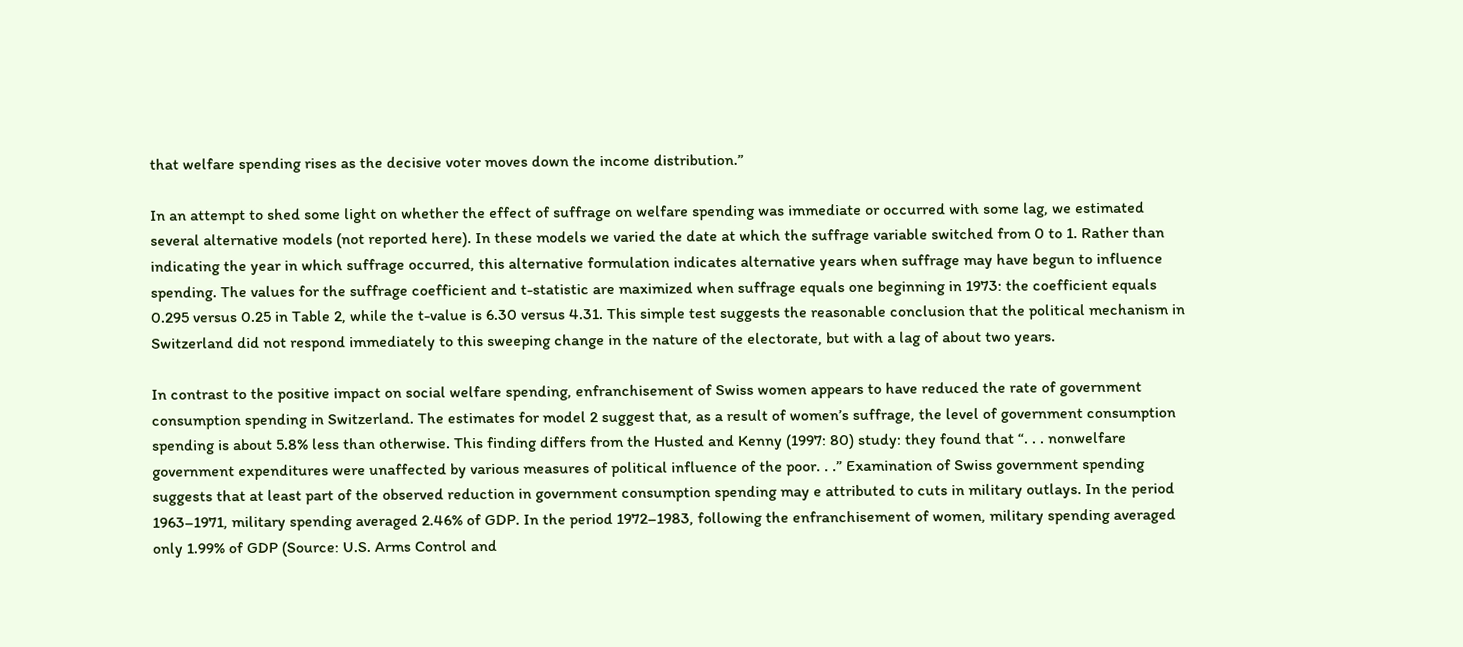that welfare spending rises as the decisive voter moves down the income distribution.”

In an attempt to shed some light on whether the effect of suffrage on welfare spending was immediate or occurred with some lag, we estimated several alternative models (not reported here). In these models we varied the date at which the suffrage variable switched from 0 to 1. Rather than indicating the year in which suffrage occurred, this alternative formulation indicates alternative years when suffrage may have begun to influence spending. The values for the suffrage coefficient and t-statistic are maximized when suffrage equals one beginning in 1973: the coefficient equals 0.295 versus 0.25 in Table 2, while the t-value is 6.30 versus 4.31. This simple test suggests the reasonable conclusion that the political mechanism in Switzerland did not respond immediately to this sweeping change in the nature of the electorate, but with a lag of about two years.

In contrast to the positive impact on social welfare spending, enfranchisement of Swiss women appears to have reduced the rate of government consumption spending in Switzerland. The estimates for model 2 suggest that, as a result of women’s suffrage, the level of government consumption spending is about 5.8% less than otherwise. This finding differs from the Husted and Kenny (1997: 80) study: they found that “. . . nonwelfare government expenditures were unaffected by various measures of political influence of the poor. . .” Examination of Swiss government spending suggests that at least part of the observed reduction in government consumption spending may e attributed to cuts in military outlays. In the period 1963–1971, military spending averaged 2.46% of GDP. In the period 1972–1983, following the enfranchisement of women, military spending averaged only 1.99% of GDP (Source: U.S. Arms Control and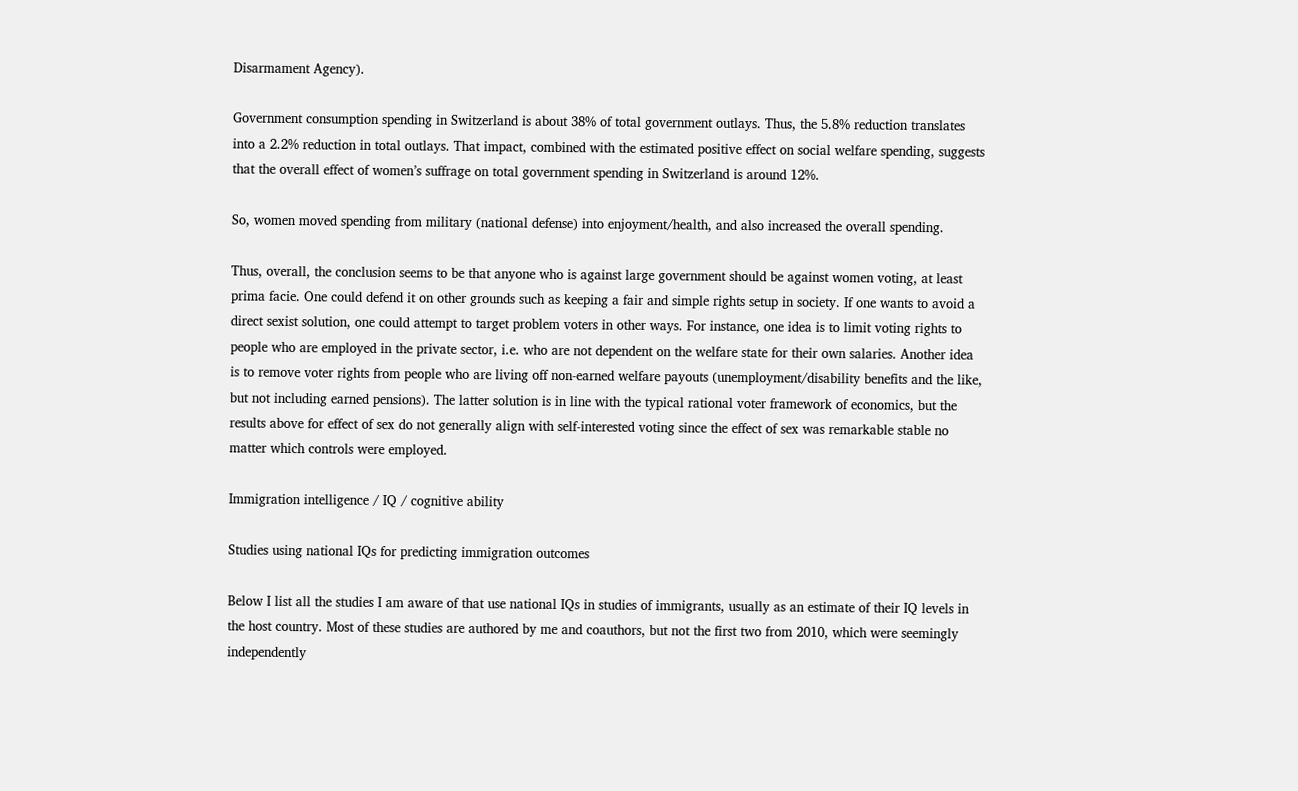Disarmament Agency).

Government consumption spending in Switzerland is about 38% of total government outlays. Thus, the 5.8% reduction translates into a 2.2% reduction in total outlays. That impact, combined with the estimated positive effect on social welfare spending, suggests that the overall effect of women’s suffrage on total government spending in Switzerland is around 12%.

So, women moved spending from military (national defense) into enjoyment/health, and also increased the overall spending.

Thus, overall, the conclusion seems to be that anyone who is against large government should be against women voting, at least prima facie. One could defend it on other grounds such as keeping a fair and simple rights setup in society. If one wants to avoid a direct sexist solution, one could attempt to target problem voters in other ways. For instance, one idea is to limit voting rights to people who are employed in the private sector, i.e. who are not dependent on the welfare state for their own salaries. Another idea is to remove voter rights from people who are living off non-earned welfare payouts (unemployment/disability benefits and the like, but not including earned pensions). The latter solution is in line with the typical rational voter framework of economics, but the results above for effect of sex do not generally align with self-interested voting since the effect of sex was remarkable stable no matter which controls were employed.

Immigration intelligence / IQ / cognitive ability

Studies using national IQs for predicting immigration outcomes

Below I list all the studies I am aware of that use national IQs in studies of immigrants, usually as an estimate of their IQ levels in the host country. Most of these studies are authored by me and coauthors, but not the first two from 2010, which were seemingly independently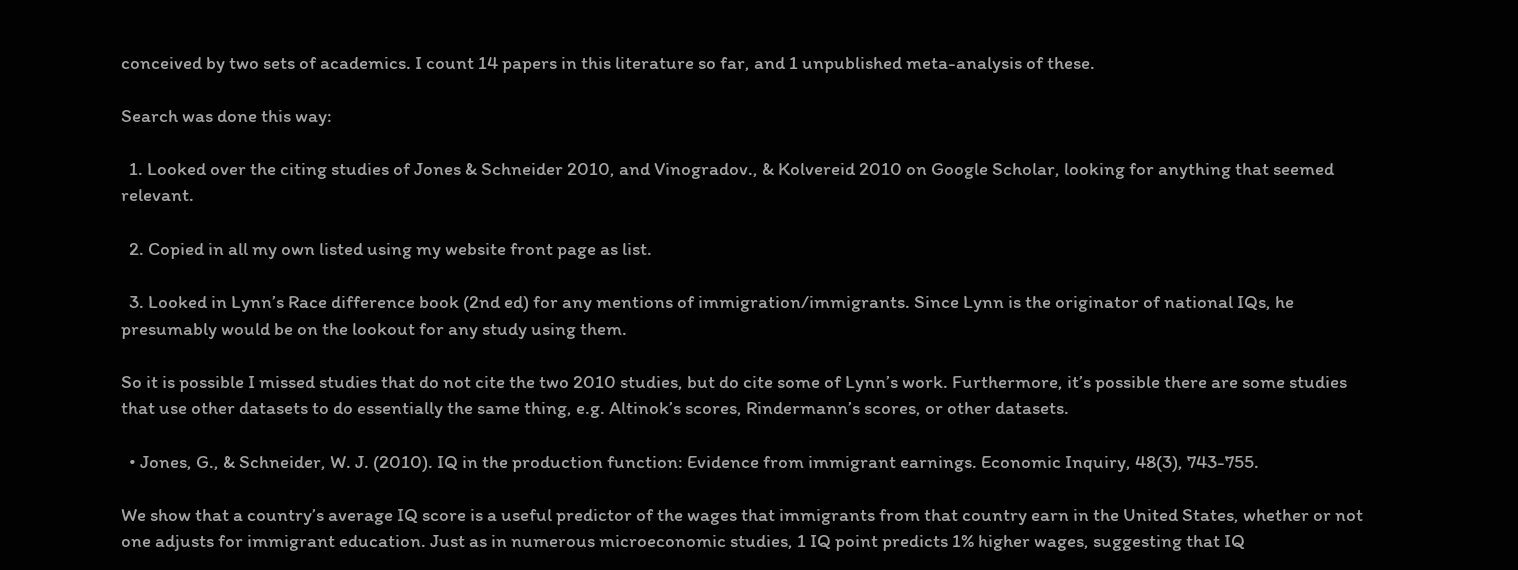conceived by two sets of academics. I count 14 papers in this literature so far, and 1 unpublished meta-analysis of these.

Search was done this way:

  1. Looked over the citing studies of Jones & Schneider 2010, and Vinogradov., & Kolvereid 2010 on Google Scholar, looking for anything that seemed relevant.

  2. Copied in all my own listed using my website front page as list.

  3. Looked in Lynn’s Race difference book (2nd ed) for any mentions of immigration/immigrants. Since Lynn is the originator of national IQs, he presumably would be on the lookout for any study using them.

So it is possible I missed studies that do not cite the two 2010 studies, but do cite some of Lynn’s work. Furthermore, it’s possible there are some studies that use other datasets to do essentially the same thing, e.g. Altinok’s scores, Rindermann’s scores, or other datasets.

  • Jones, G., & Schneider, W. J. (2010). IQ in the production function: Evidence from immigrant earnings. Economic Inquiry, 48(3), 743-755.

We show that a country’s average IQ score is a useful predictor of the wages that immigrants from that country earn in the United States, whether or not one adjusts for immigrant education. Just as in numerous microeconomic studies, 1 IQ point predicts 1% higher wages, suggesting that IQ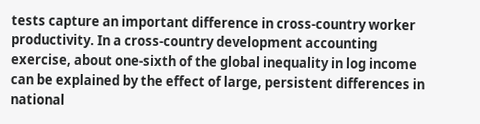tests capture an important difference in cross‐country worker productivity. In a cross‐country development accounting exercise, about one‐sixth of the global inequality in log income can be explained by the effect of large, persistent differences in national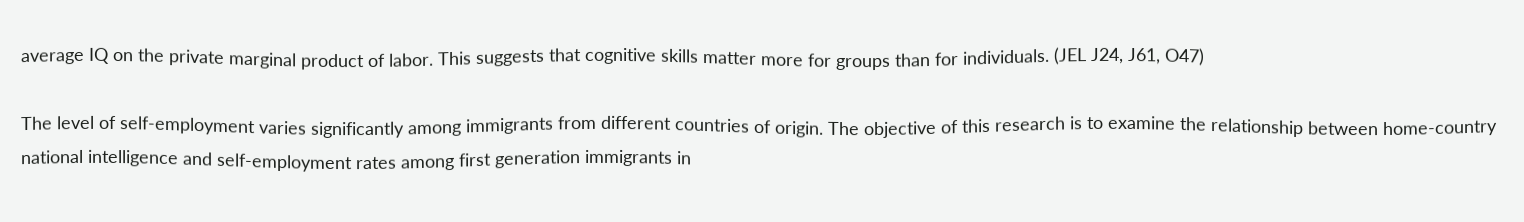average IQ on the private marginal product of labor. This suggests that cognitive skills matter more for groups than for individuals. (JEL J24, J61, O47)

The level of self-employment varies significantly among immigrants from different countries of origin. The objective of this research is to examine the relationship between home-country national intelligence and self-employment rates among first generation immigrants in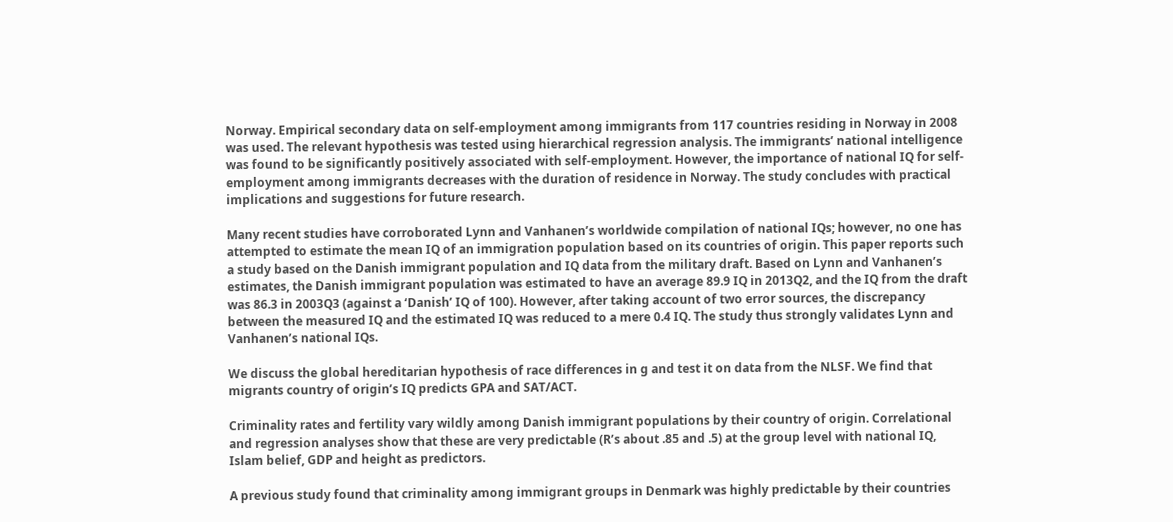Norway. Empirical secondary data on self-employment among immigrants from 117 countries residing in Norway in 2008 was used. The relevant hypothesis was tested using hierarchical regression analysis. The immigrants’ national intelligence was found to be significantly positively associated with self-employment. However, the importance of national IQ for self-employment among immigrants decreases with the duration of residence in Norway. The study concludes with practical implications and suggestions for future research.

Many recent studies have corroborated Lynn and Vanhanen’s worldwide compilation of national IQs; however, no one has attempted to estimate the mean IQ of an immigration population based on its countries of origin. This paper reports such a study based on the Danish immigrant population and IQ data from the military draft. Based on Lynn and Vanhanen’s estimates, the Danish immigrant population was estimated to have an average 89.9 IQ in 2013Q2, and the IQ from the draft was 86.3 in 2003Q3 (against a ‘Danish’ IQ of 100). However, after taking account of two error sources, the discrepancy between the measured IQ and the estimated IQ was reduced to a mere 0.4 IQ. The study thus strongly validates Lynn and Vanhanen’s national IQs.

We discuss the global hereditarian hypothesis of race differences in g and test it on data from the NLSF. We find that migrants country of origin’s IQ predicts GPA and SAT/ACT.

Criminality rates and fertility vary wildly among Danish immigrant populations by their country of origin. Correlational and regression analyses show that these are very predictable (R’s about .85 and .5) at the group level with national IQ, Islam belief, GDP and height as predictors.

A previous study found that criminality among immigrant groups in Denmark was highly predictable by their countries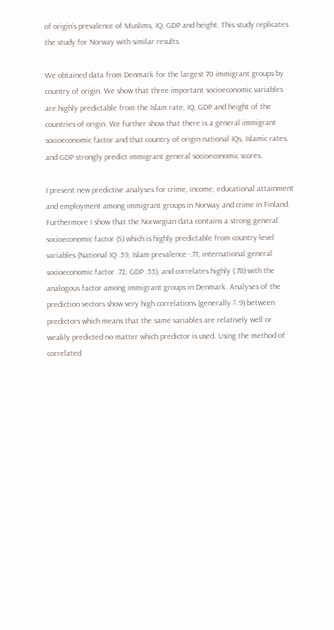of origin’s prevalence of Muslims, IQ, GDP and height. This study replicates the study for Norway with similar results.

We obtained data from Denmark for the largest 70 immigrant groups by country of origin. We show that three important socioeconomic variables are highly predictable from the Islam rate, IQ, GDP and height of the countries of origin. We further show that there is a general immigrant socioeconomic factor and that country of origin national IQs, Islamic rates, and GDP strongly predict immigrant general socioeconomic scores.

I present new predictive analyses for crime, income, educational attainment and employment among immigrant groups in Norway and crime in Finland. Furthermore I show that the Norwegian data contains a strong general socioeconomic factor (S) which is highly predictable from country-level variables (National IQ .59, Islam prevalence -.71, international general socioeconomic factor .72, GDP .55), and correlates highly (.78) with the analogous factor among immigrant groups in Denmark. Analyses of the prediction vectors show very high correlations (generally ±.9) between predictors which means that the same variables are relatively well or weakly predicted no matter which predictor is used. Using the method of correlated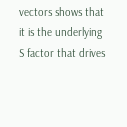vectors shows that it is the underlying S factor that drives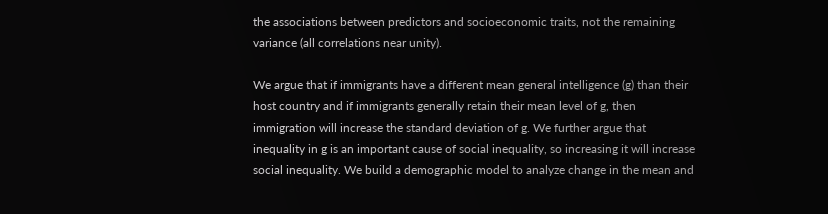the associations between predictors and socioeconomic traits, not the remaining variance (all correlations near unity).

We argue that if immigrants have a different mean general intelligence (g) than their host country and if immigrants generally retain their mean level of g, then immigration will increase the standard deviation of g. We further argue that inequality in g is an important cause of social inequality, so increasing it will increase social inequality. We build a demographic model to analyze change in the mean and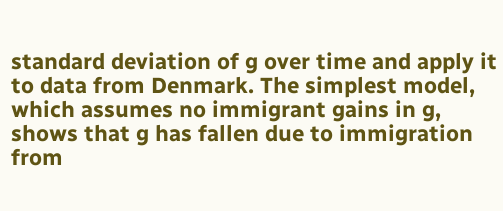standard deviation of g over time and apply it to data from Denmark. The simplest model, which assumes no immigrant gains in g, shows that g has fallen due to immigration from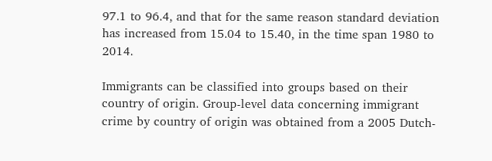97.1 to 96.4, and that for the same reason standard deviation has increased from 15.04 to 15.40, in the time span 1980 to 2014.

Immigrants can be classified into groups based on their country of origin. Group-level data concerning immigrant crime by country of origin was obtained from a 2005 Dutch-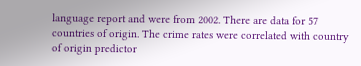language report and were from 2002. There are data for 57 countries of origin. The crime rates were correlated with country of origin predictor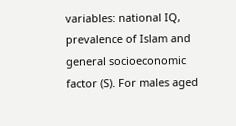variables: national IQ, prevalence of Islam and general socioeconomic factor (S). For males aged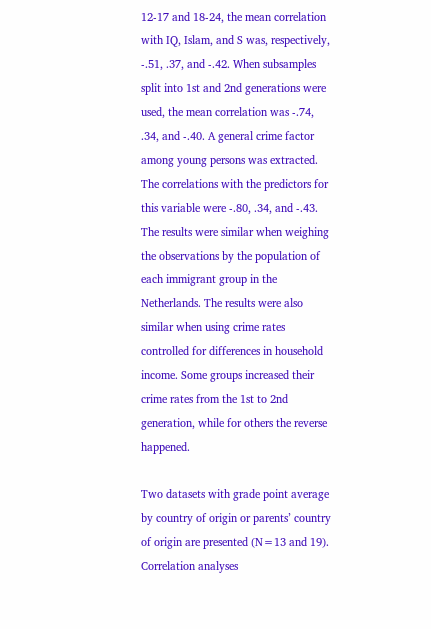12-17 and 18-24, the mean correlation with IQ, Islam, and S was, respectively, -.51, .37, and -.42. When subsamples split into 1st and 2nd generations were used, the mean correlation was -.74, .34, and -.40. A general crime factor among young persons was extracted. The correlations with the predictors for this variable were -.80, .34, and -.43. The results were similar when weighing the observations by the population of each immigrant group in the Netherlands. The results were also similar when using crime rates controlled for differences in household income. Some groups increased their crime rates from the 1st to 2nd generation, while for others the reverse happened.

Two datasets with grade point average by country of origin or parents’ country of origin are presented (N=13 and 19). Correlation analyses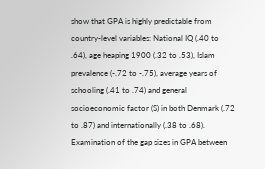show that GPA is highly predictable from country-level variables: National IQ (.40 to .64), age heaping 1900 (.32 to .53), Islam prevalence (-.72 to -.75), average years of schooling (.41 to .74) and general socioeconomic factor (S) in both Denmark (.72 to .87) and internationally (.38 to .68). Examination of the gap sizes in GPA between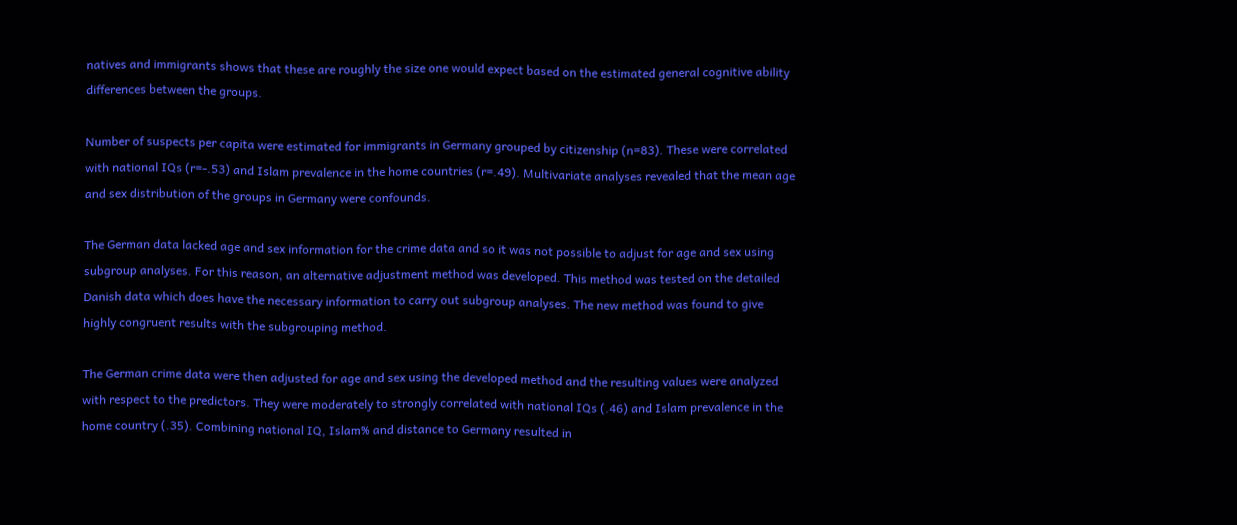natives and immigrants shows that these are roughly the size one would expect based on the estimated general cognitive ability differences between the groups.

Number of suspects per capita were estimated for immigrants in Germany grouped by citizenship (n=83). These were correlated with national IQs (r=-.53) and Islam prevalence in the home countries (r=.49). Multivariate analyses revealed that the mean age and sex distribution of the groups in Germany were confounds.

The German data lacked age and sex information for the crime data and so it was not possible to adjust for age and sex using subgroup analyses. For this reason, an alternative adjustment method was developed. This method was tested on the detailed Danish data which does have the necessary information to carry out subgroup analyses. The new method was found to give highly congruent results with the subgrouping method.

The German crime data were then adjusted for age and sex using the developed method and the resulting values were analyzed with respect to the predictors. They were moderately to strongly correlated with national IQs (.46) and Islam prevalence in the home country (.35). Combining national IQ, Islam% and distance to Germany resulted in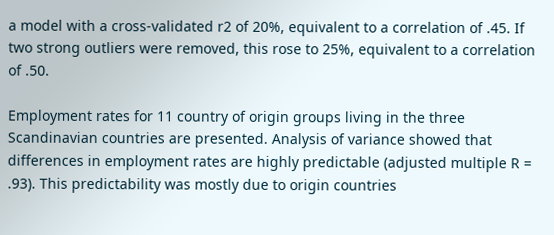a model with a cross-validated r2 of 20%, equivalent to a correlation of .45. If two strong outliers were removed, this rose to 25%, equivalent to a correlation of .50.

Employment rates for 11 country of origin groups living in the three Scandinavian countries are presented. Analysis of variance showed that differences in employment rates are highly predictable (adjusted multiple R = .93). This predictability was mostly due to origin countries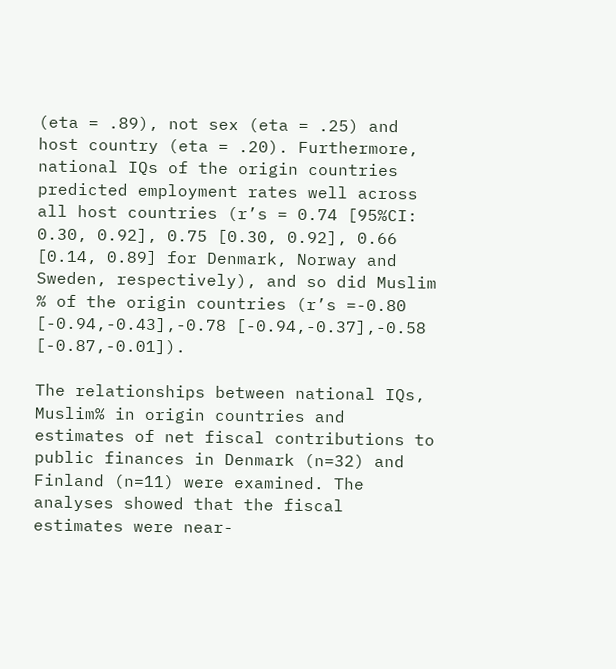(eta = .89), not sex (eta = .25) and host country (eta = .20). Furthermore, national IQs of the origin countries predicted employment rates well across all host countries (r’s = 0.74 [95%CI: 0.30, 0.92], 0.75 [0.30, 0.92], 0.66 [0.14, 0.89] for Denmark, Norway and Sweden, respectively), and so did Muslim % of the origin countries (r’s =-0.80 [-0.94,-0.43],-0.78 [-0.94,-0.37],-0.58 [-0.87,-0.01]).

The relationships between national IQs, Muslim% in origin countries and estimates of net fiscal contributions to public finances in Denmark (n=32) and Finland (n=11) were examined. The analyses showed that the fiscal estimates were near-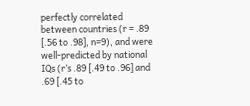perfectly correlated between countries (r = .89 [.56 to .98], n=9), and were well-predicted by national IQs (r’s .89 [.49 to .96] and .69 [.45 to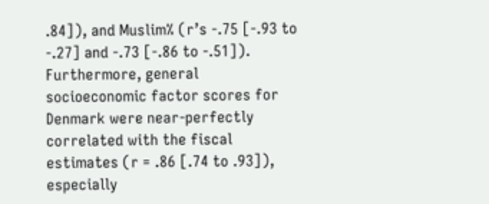.84]), and Muslim% (r’s -.75 [-.93 to -.27] and -.73 [-.86 to -.51]). Furthermore, general socioeconomic factor scores for Denmark were near-perfectly correlated with the fiscal estimates (r = .86 [.74 to .93]), especially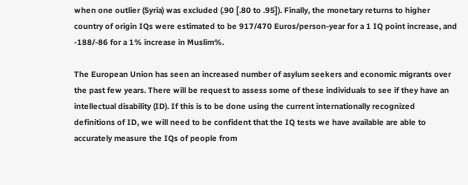when one outlier (Syria) was excluded (.90 [.80 to .95]). Finally, the monetary returns to higher country of origin IQs were estimated to be 917/470 Euros/person-year for a 1 IQ point increase, and -188/-86 for a 1% increase in Muslim%.

The European Union has seen an increased number of asylum seekers and economic migrants over the past few years. There will be request to assess some of these individuals to see if they have an intellectual disability (ID). If this is to be done using the current internationally recognized definitions of ID, we will need to be confident that the IQ tests we have available are able to accurately measure the IQs of people from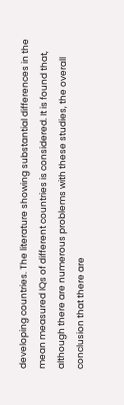developing countries. The literature showing substantial differences in the mean measured IQs of different countries is considered. It is found that, although there are numerous problems with these studies, the overall conclusion that there are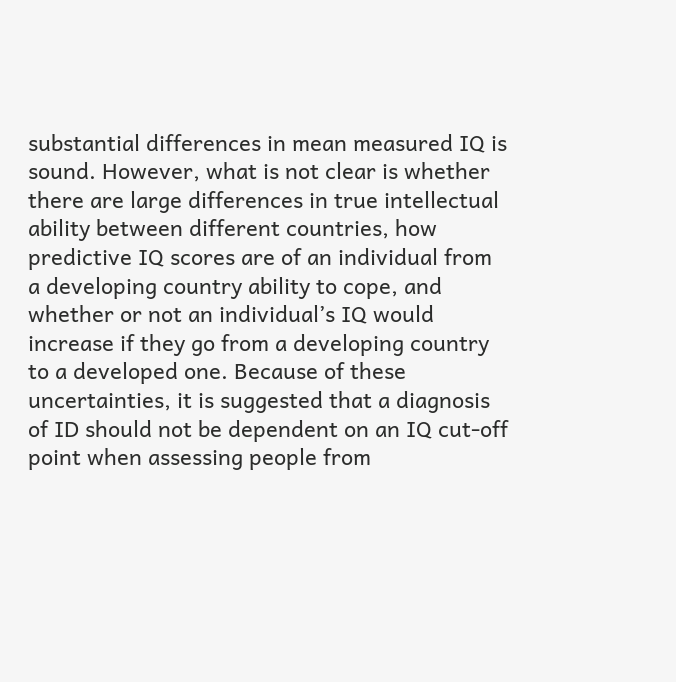substantial differences in mean measured IQ is sound. However, what is not clear is whether there are large differences in true intellectual ability between different countries, how predictive IQ scores are of an individual from a developing country ability to cope, and whether or not an individual’s IQ would increase if they go from a developing country to a developed one. Because of these uncertainties, it is suggested that a diagnosis of ID should not be dependent on an IQ cut-off point when assessing people from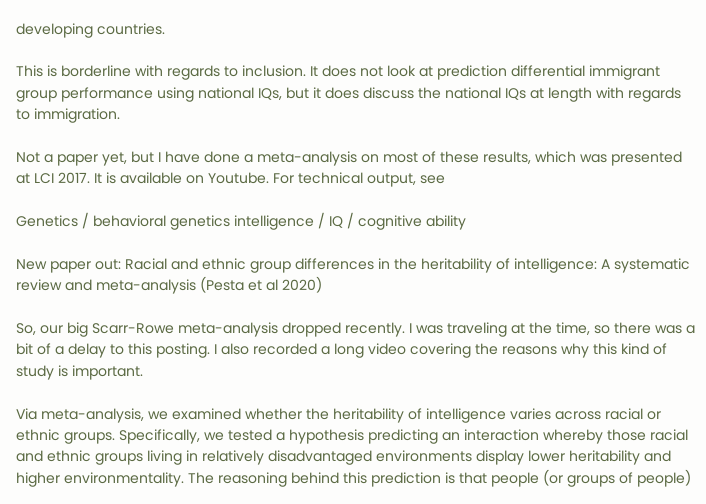developing countries.

This is borderline with regards to inclusion. It does not look at prediction differential immigrant group performance using national IQs, but it does discuss the national IQs at length with regards to immigration.

Not a paper yet, but I have done a meta-analysis on most of these results, which was presented at LCI 2017. It is available on Youtube. For technical output, see

Genetics / behavioral genetics intelligence / IQ / cognitive ability

New paper out: Racial and ethnic group differences in the heritability of intelligence: A systematic review and meta-analysis (Pesta et al 2020)

So, our big Scarr-Rowe meta-analysis dropped recently. I was traveling at the time, so there was a bit of a delay to this posting. I also recorded a long video covering the reasons why this kind of study is important.

Via meta-analysis, we examined whether the heritability of intelligence varies across racial or ethnic groups. Specifically, we tested a hypothesis predicting an interaction whereby those racial and ethnic groups living in relatively disadvantaged environments display lower heritability and higher environmentality. The reasoning behind this prediction is that people (or groups of people)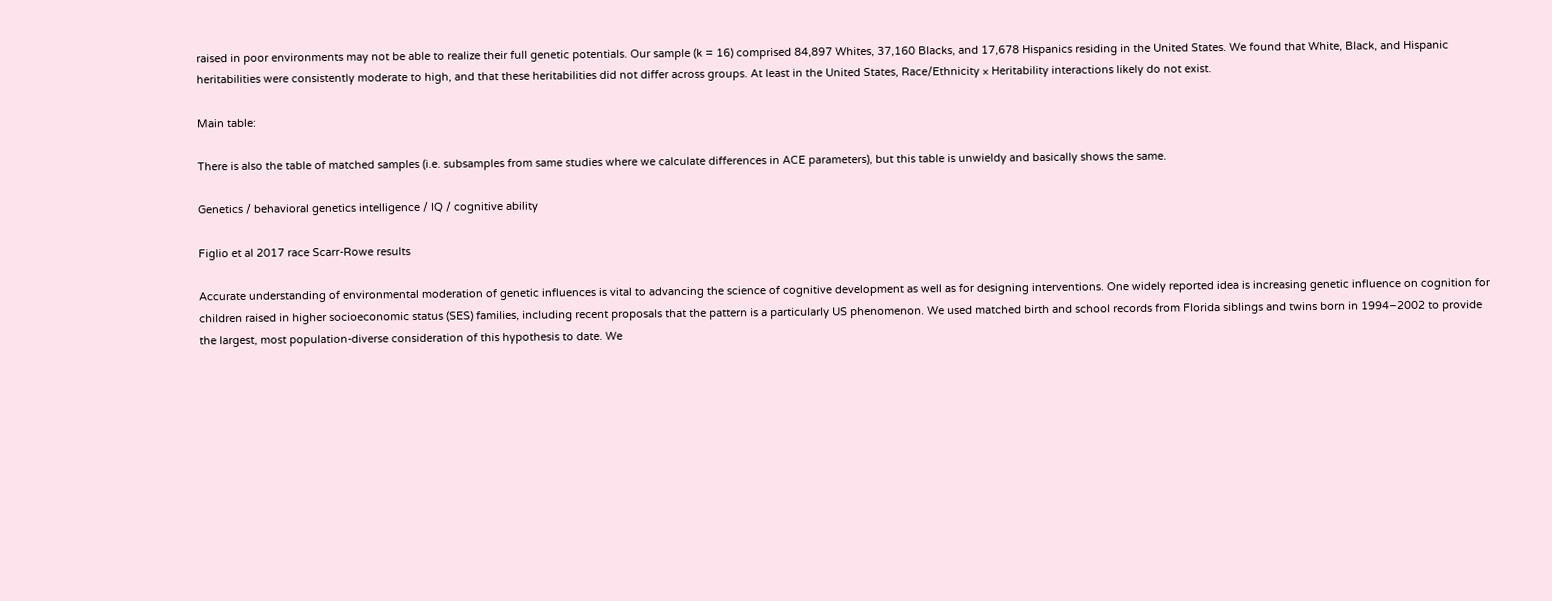raised in poor environments may not be able to realize their full genetic potentials. Our sample (k = 16) comprised 84,897 Whites, 37,160 Blacks, and 17,678 Hispanics residing in the United States. We found that White, Black, and Hispanic heritabilities were consistently moderate to high, and that these heritabilities did not differ across groups. At least in the United States, Race/Ethnicity × Heritability interactions likely do not exist.

Main table:

There is also the table of matched samples (i.e. subsamples from same studies where we calculate differences in ACE parameters), but this table is unwieldy and basically shows the same.

Genetics / behavioral genetics intelligence / IQ / cognitive ability

Figlio et al 2017 race Scarr-Rowe results

Accurate understanding of environmental moderation of genetic influences is vital to advancing the science of cognitive development as well as for designing interventions. One widely reported idea is increasing genetic influence on cognition for children raised in higher socioeconomic status (SES) families, including recent proposals that the pattern is a particularly US phenomenon. We used matched birth and school records from Florida siblings and twins born in 1994–2002 to provide the largest, most population-diverse consideration of this hypothesis to date. We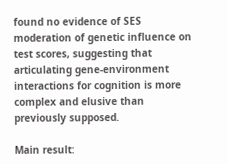found no evidence of SES moderation of genetic influence on test scores, suggesting that articulating gene-environment interactions for cognition is more complex and elusive than previously supposed.

Main result: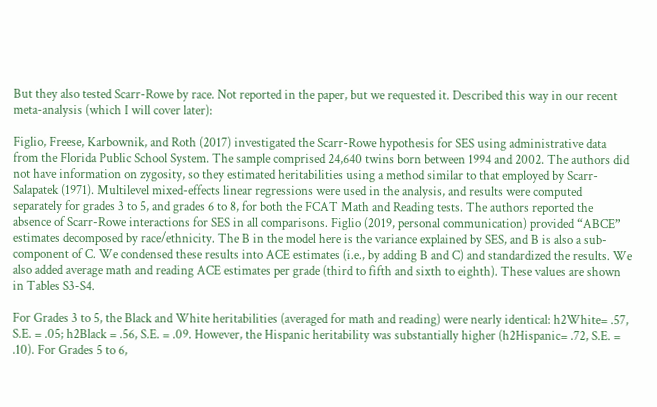But they also tested Scarr-Rowe by race. Not reported in the paper, but we requested it. Described this way in our recent meta-analysis (which I will cover later):

Figlio, Freese, Karbownik, and Roth (2017) investigated the Scarr-Rowe hypothesis for SES using administrative data from the Florida Public School System. The sample comprised 24,640 twins born between 1994 and 2002. The authors did not have information on zygosity, so they estimated heritabilities using a method similar to that employed by Scarr-Salapatek (1971). Multilevel mixed-effects linear regressions were used in the analysis, and results were computed separately for grades 3 to 5, and grades 6 to 8, for both the FCAT Math and Reading tests. The authors reported the absence of Scarr-Rowe interactions for SES in all comparisons. Figlio (2019, personal communication) provided “ABCE” estimates decomposed by race/ethnicity. The B in the model here is the variance explained by SES, and B is also a sub-component of C. We condensed these results into ACE estimates (i.e., by adding B and C) and standardized the results. We also added average math and reading ACE estimates per grade (third to fifth and sixth to eighth). These values are shown in Tables S3-S4.

For Grades 3 to 5, the Black and White heritabilities (averaged for math and reading) were nearly identical: h2White= .57, S.E. = .05; h2Black = .56, S.E. = .09. However, the Hispanic heritability was substantially higher (h2Hispanic= .72, S.E. = .10). For Grades 5 to 6,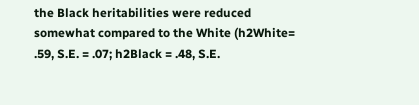the Black heritabilities were reduced somewhat compared to the White (h2White= .59, S.E. = .07; h2Black = .48, S.E.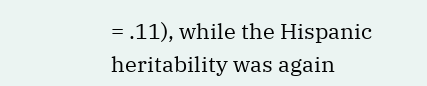= .11), while the Hispanic heritability was again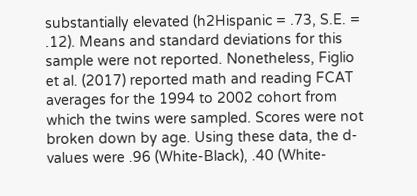substantially elevated (h2Hispanic = .73, S.E. = .12). Means and standard deviations for this sample were not reported. Nonetheless, Figlio et al. (2017) reported math and reading FCAT averages for the 1994 to 2002 cohort from which the twins were sampled. Scores were not broken down by age. Using these data, the d-values were .96 (White-Black), .40 (White-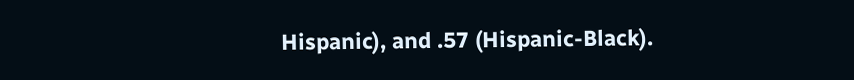Hispanic), and .57 (Hispanic-Black).